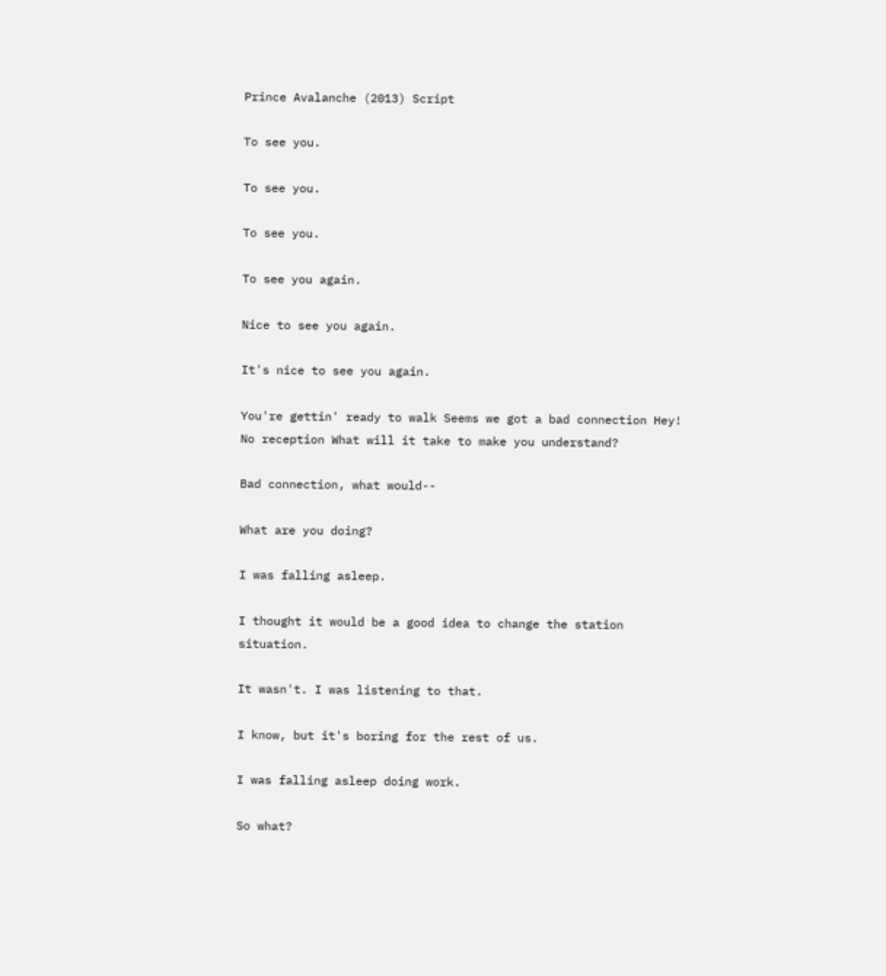Prince Avalanche (2013) Script

To see you.

To see you.

To see you.

To see you again.

Nice to see you again.

It's nice to see you again.

You're gettin' ready to walk Seems we got a bad connection Hey! No reception What will it take to make you understand?

Bad connection, what would--

What are you doing?

I was falling asleep.

I thought it would be a good idea to change the station situation.

It wasn't. I was listening to that.

I know, but it's boring for the rest of us.

I was falling asleep doing work.

So what?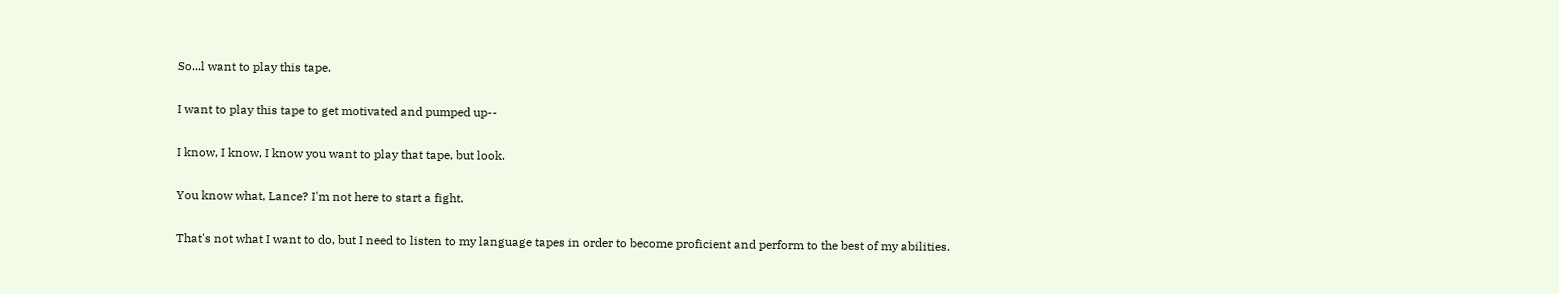So...l want to play this tape.

I want to play this tape to get motivated and pumped up--

I know, I know, I know you want to play that tape, but look.

You know what, Lance? I'm not here to start a fight.

That's not what I want to do, but I need to listen to my language tapes in order to become proficient and perform to the best of my abilities.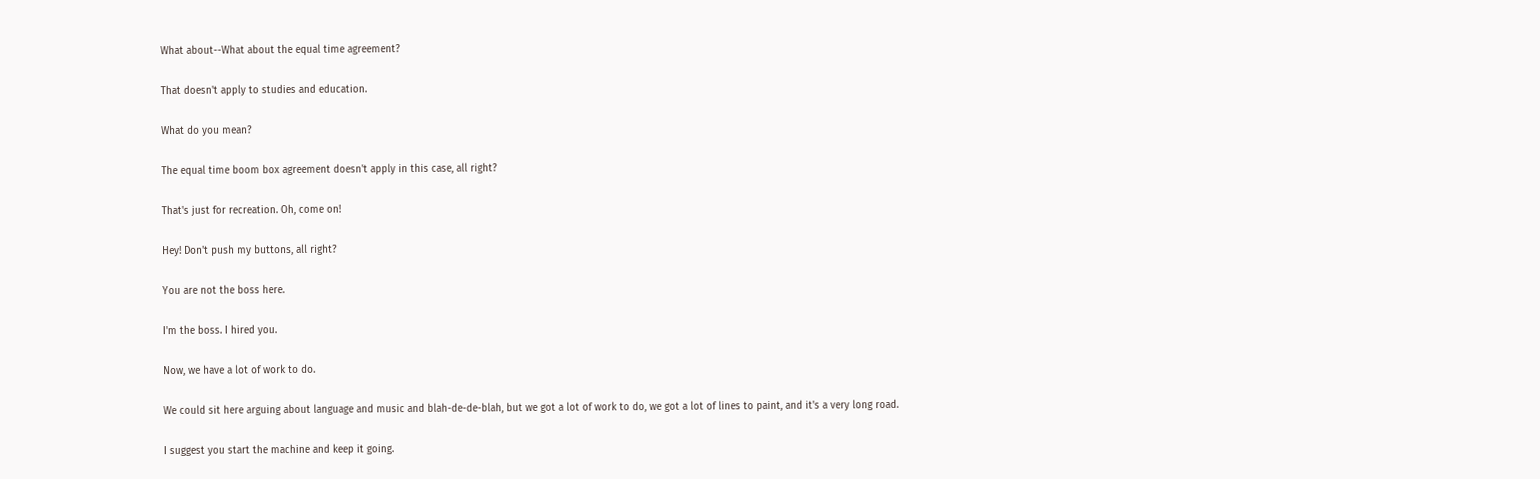What about--What about the equal time agreement?

That doesn't apply to studies and education.

What do you mean?

The equal time boom box agreement doesn't apply in this case, all right?

That's just for recreation. Oh, come on!

Hey! Don't push my buttons, all right?

You are not the boss here.

I'm the boss. I hired you.

Now, we have a lot of work to do.

We could sit here arguing about language and music and blah-de-de-blah, but we got a lot of work to do, we got a lot of lines to paint, and it's a very long road.

I suggest you start the machine and keep it going.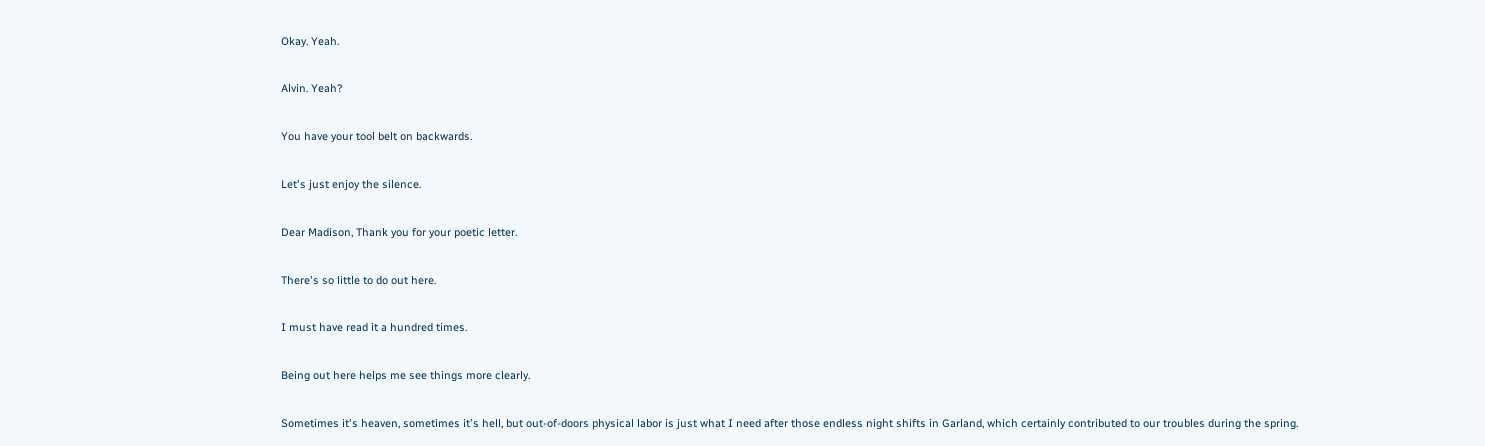Okay. Yeah.

Alvin. Yeah?

You have your tool belt on backwards.

Let's just enjoy the silence.

Dear Madison, Thank you for your poetic letter.

There's so little to do out here.

I must have read it a hundred times.

Being out here helps me see things more clearly.

Sometimes it's heaven, sometimes it's hell, but out-of-doors physical labor is just what I need after those endless night shifts in Garland, which certainly contributed to our troubles during the spring.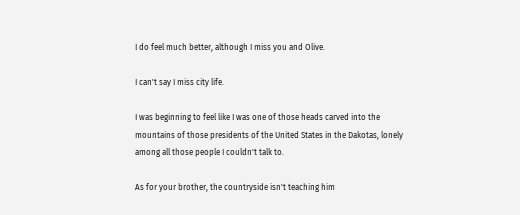I do feel much better, although I miss you and Olive.

I can't say I miss city life.

I was beginning to feel like I was one of those heads carved into the mountains of those presidents of the United States in the Dakotas, lonely among all those people I couldn't talk to.

As for your brother, the countryside isn't teaching him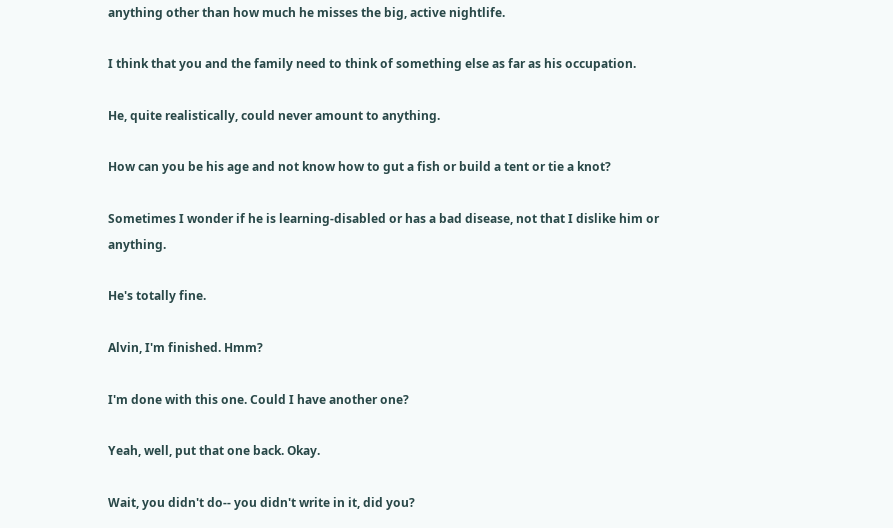anything other than how much he misses the big, active nightlife.

I think that you and the family need to think of something else as far as his occupation.

He, quite realistically, could never amount to anything.

How can you be his age and not know how to gut a fish or build a tent or tie a knot?

Sometimes I wonder if he is learning-disabled or has a bad disease, not that I dislike him or anything.

He's totally fine.

Alvin, I'm finished. Hmm?

I'm done with this one. Could I have another one?

Yeah, well, put that one back. Okay.

Wait, you didn't do-- you didn't write in it, did you?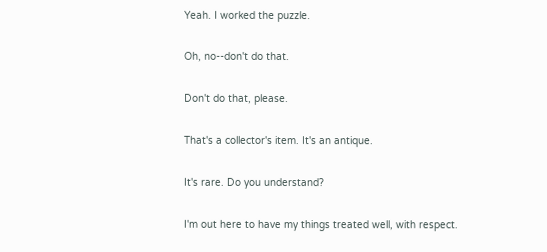Yeah. I worked the puzzle.

Oh, no--don't do that.

Don't do that, please.

That's a collector's item. It's an antique.

It's rare. Do you understand?

I'm out here to have my things treated well, with respect.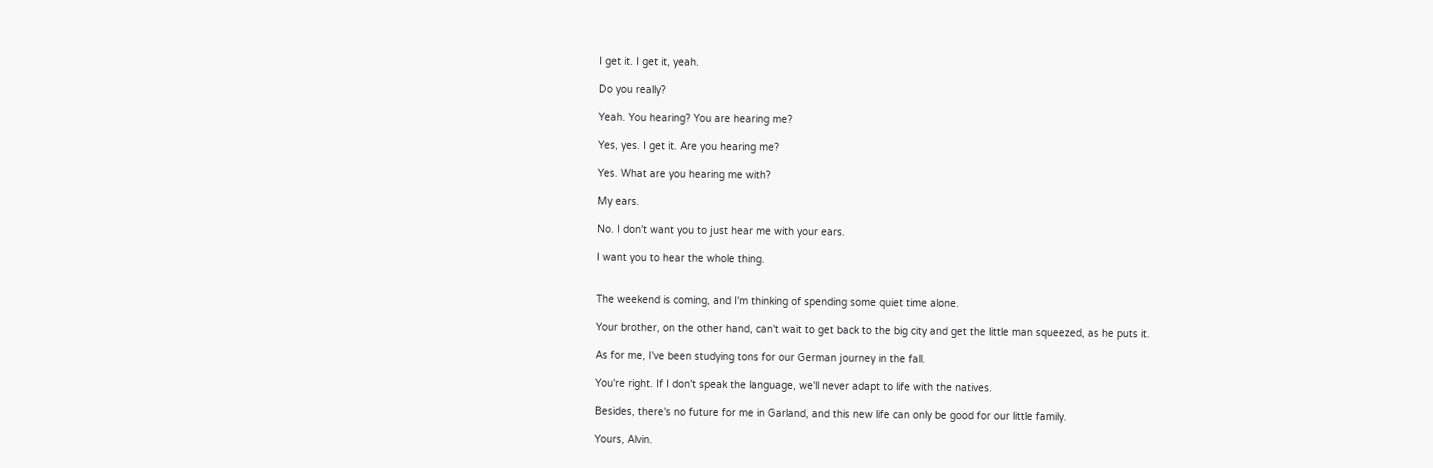I get it. I get it, yeah.

Do you really?

Yeah. You hearing? You are hearing me?

Yes, yes. I get it. Are you hearing me?

Yes. What are you hearing me with?

My ears.

No. I don't want you to just hear me with your ears.

I want you to hear the whole thing.


The weekend is coming, and I'm thinking of spending some quiet time alone.

Your brother, on the other hand, can't wait to get back to the big city and get the little man squeezed, as he puts it.

As for me, I've been studying tons for our German journey in the fall.

You're right. If I don't speak the language, we'll never adapt to life with the natives.

Besides, there's no future for me in Garland, and this new life can only be good for our little family.

Yours, Alvin.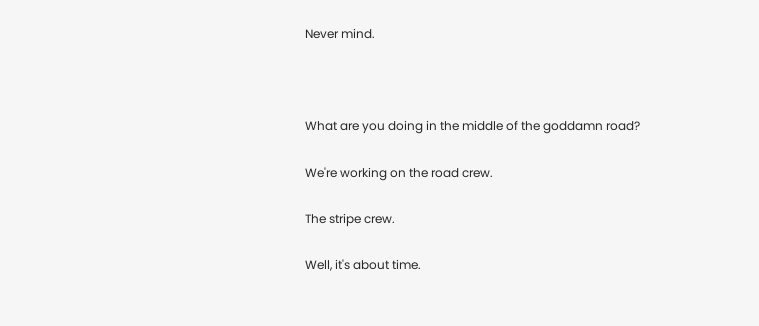Never mind.



What are you doing in the middle of the goddamn road?

We're working on the road crew.

The stripe crew.

Well, it's about time.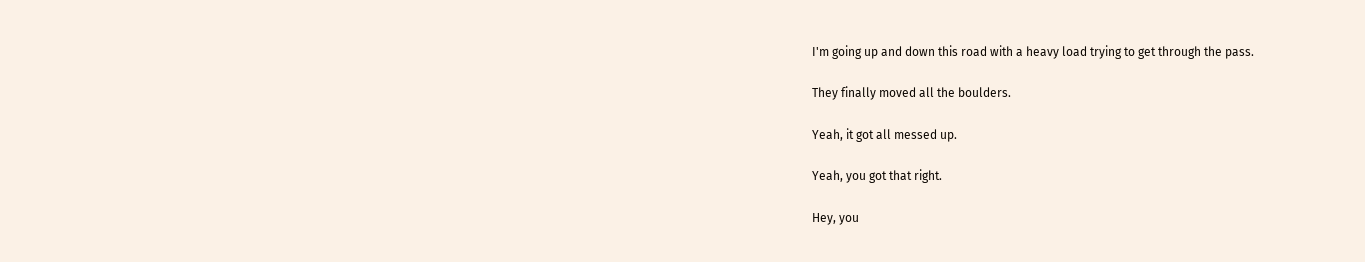I'm going up and down this road with a heavy load trying to get through the pass.

They finally moved all the boulders.

Yeah, it got all messed up.

Yeah, you got that right.

Hey, you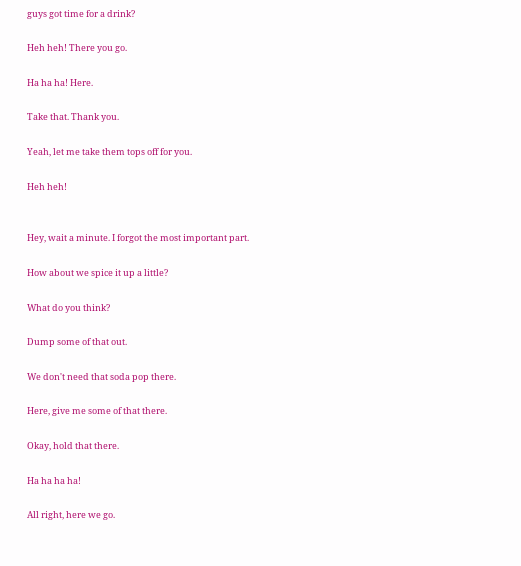guys got time for a drink?

Heh heh! There you go.

Ha ha ha! Here.

Take that. Thank you.

Yeah, let me take them tops off for you.

Heh heh!


Hey, wait a minute. I forgot the most important part.

How about we spice it up a little?

What do you think?

Dump some of that out.

We don't need that soda pop there.

Here, give me some of that there.

Okay, hold that there.

Ha ha ha ha!

All right, here we go.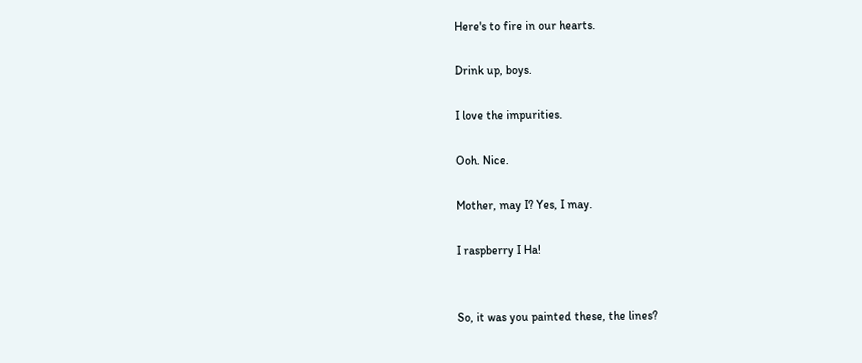Here's to fire in our hearts.

Drink up, boys.

I love the impurities.

Ooh. Nice.

Mother, may I? Yes, I may.

I raspberry I Ha!


So, it was you painted these, the lines?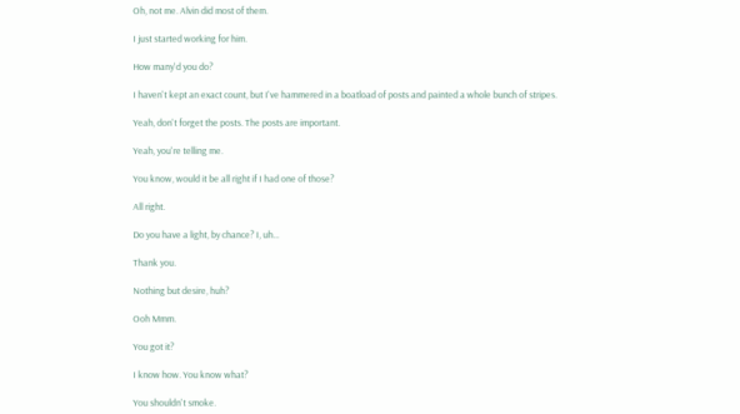Oh, not me. Alvin did most of them.

I just started working for him.

How many'd you do?

I haven't kept an exact count, but I've hammered in a boatload of posts and painted a whole bunch of stripes.

Yeah, don't forget the posts. The posts are important.

Yeah, you're telling me.

You know, would it be all right if I had one of those?

All right.

Do you have a light, by chance? I, uh...

Thank you.

Nothing but desire, huh?

Ooh Mmm.

You got it?

I know how. You know what?

You shouldn't smoke.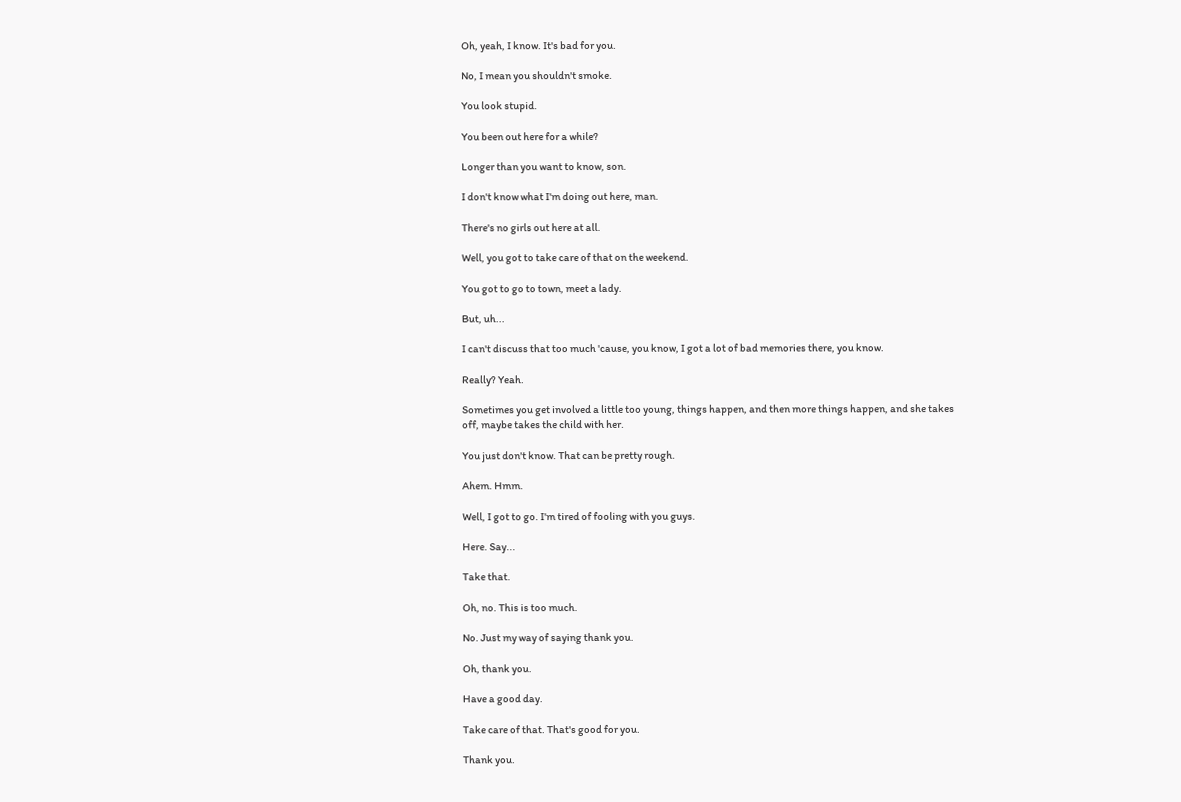Oh, yeah, I know. It's bad for you.

No, I mean you shouldn't smoke.

You look stupid.

You been out here for a while?

Longer than you want to know, son.

I don't know what I'm doing out here, man.

There's no girls out here at all.

Well, you got to take care of that on the weekend.

You got to go to town, meet a lady.

But, uh...

I can't discuss that too much 'cause, you know, I got a lot of bad memories there, you know.

Really? Yeah.

Sometimes you get involved a little too young, things happen, and then more things happen, and she takes off, maybe takes the child with her.

You just don't know. That can be pretty rough.

Ahem. Hmm.

Well, I got to go. I'm tired of fooling with you guys.

Here. Say...

Take that.

Oh, no. This is too much.

No. Just my way of saying thank you.

Oh, thank you.

Have a good day.

Take care of that. That's good for you.

Thank you.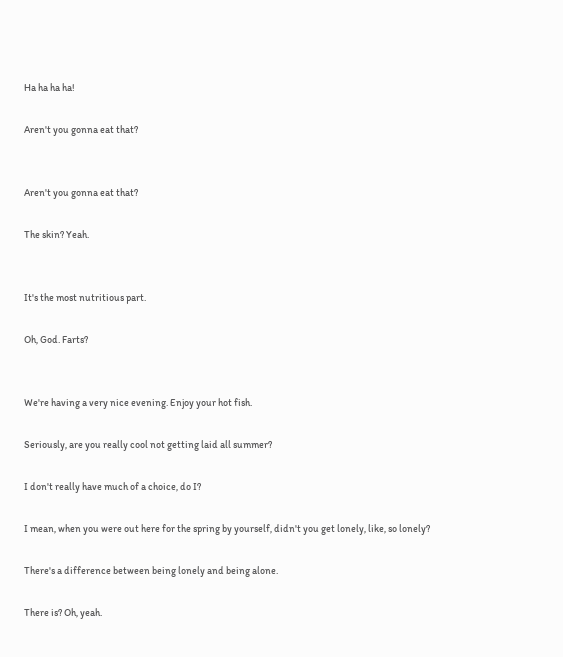Ha ha ha ha!

Aren't you gonna eat that?


Aren't you gonna eat that?

The skin? Yeah.


It's the most nutritious part.

Oh, God. Farts?


We're having a very nice evening. Enjoy your hot fish.

Seriously, are you really cool not getting laid all summer?

I don't really have much of a choice, do I?

I mean, when you were out here for the spring by yourself, didn't you get lonely, like, so lonely?

There's a difference between being lonely and being alone.

There is? Oh, yeah.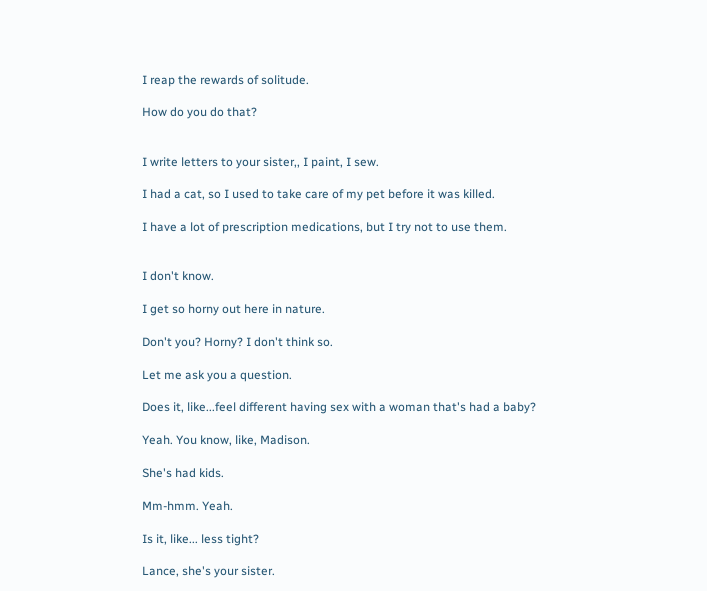I reap the rewards of solitude.

How do you do that?


I write letters to your sister,, I paint, I sew.

I had a cat, so I used to take care of my pet before it was killed.

I have a lot of prescription medications, but I try not to use them.


I don't know.

I get so horny out here in nature.

Don't you? Horny? I don't think so.

Let me ask you a question.

Does it, like...feel different having sex with a woman that's had a baby?

Yeah. You know, like, Madison.

She's had kids.

Mm-hmm. Yeah.

Is it, like... less tight?

Lance, she's your sister.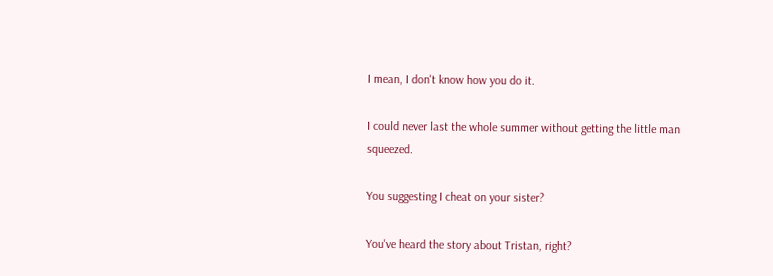I mean, I don't know how you do it.

I could never last the whole summer without getting the little man squeezed.

You suggesting I cheat on your sister?

You've heard the story about Tristan, right?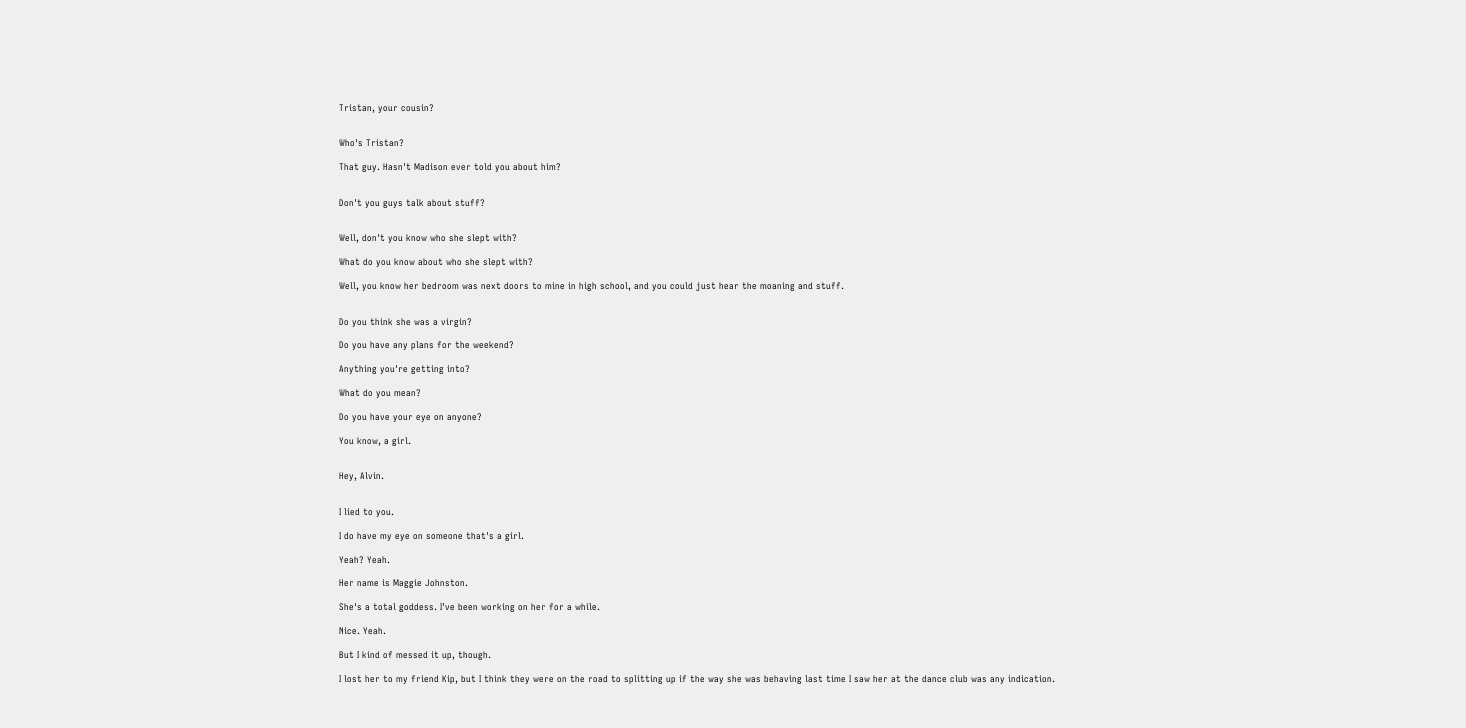Tristan, your cousin?


Who's Tristan?

That guy. Hasn't Madison ever told you about him?


Don't you guys talk about stuff?


Well, don't you know who she slept with?

What do you know about who she slept with?

Well, you know her bedroom was next doors to mine in high school, and you could just hear the moaning and stuff.


Do you think she was a virgin?

Do you have any plans for the weekend?

Anything you're getting into?

What do you mean?

Do you have your eye on anyone?

You know, a girl.


Hey, Alvin.


I lied to you.

I do have my eye on someone that's a girl.

Yeah? Yeah.

Her name is Maggie Johnston.

She's a total goddess. I've been working on her for a while.

Nice. Yeah.

But I kind of messed it up, though.

I lost her to my friend Kip, but I think they were on the road to splitting up if the way she was behaving last time I saw her at the dance club was any indication.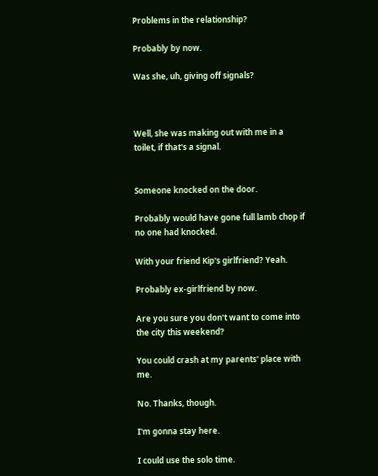Problems in the relationship?

Probably by now.

Was she, uh, giving off signals?



Well, she was making out with me in a toilet, if that's a signal.


Someone knocked on the door.

Probably would have gone full lamb chop if no one had knocked.

With your friend Kip's girlfriend? Yeah.

Probably ex-girlfriend by now.

Are you sure you don't want to come into the city this weekend?

You could crash at my parents' place with me.

No. Thanks, though.

I'm gonna stay here.

I could use the solo time.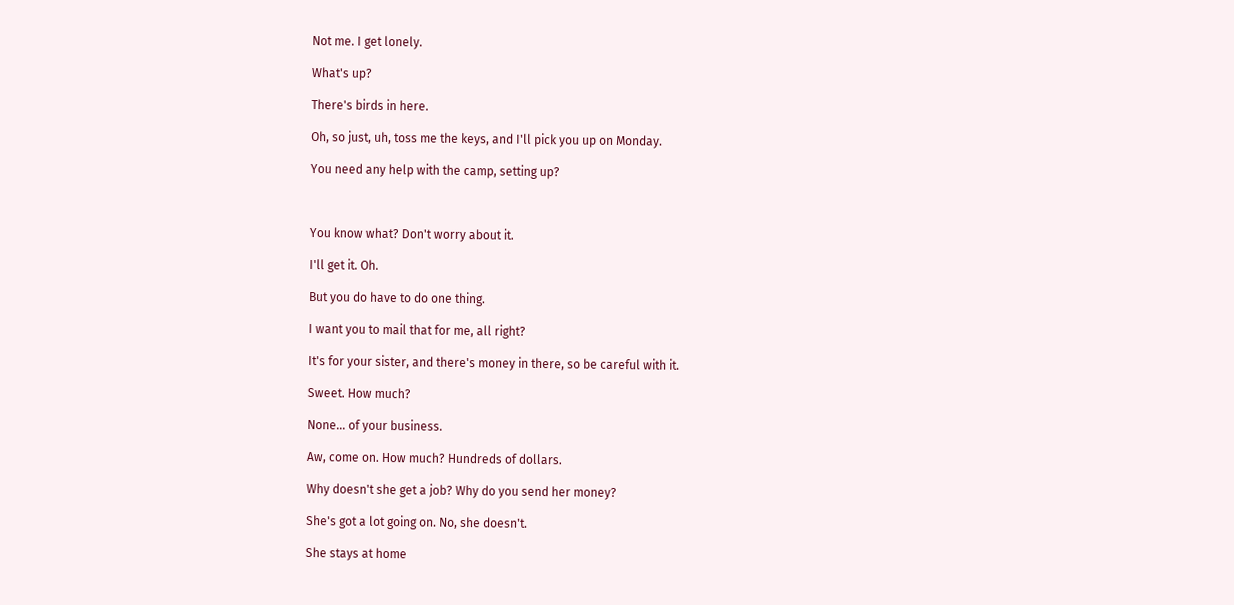Not me. I get lonely.

What's up?

There's birds in here.

Oh, so just, uh, toss me the keys, and I'll pick you up on Monday.

You need any help with the camp, setting up?



You know what? Don't worry about it.

I'll get it. Oh.

But you do have to do one thing.

I want you to mail that for me, all right?

It's for your sister, and there's money in there, so be careful with it.

Sweet. How much?

None... of your business.

Aw, come on. How much? Hundreds of dollars.

Why doesn't she get a job? Why do you send her money?

She's got a lot going on. No, she doesn't.

She stays at home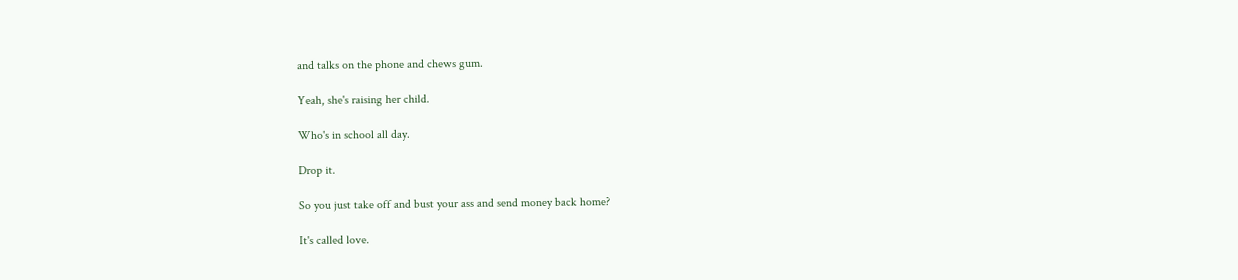and talks on the phone and chews gum.

Yeah, she's raising her child.

Who's in school all day.

Drop it.

So you just take off and bust your ass and send money back home?

It's called love.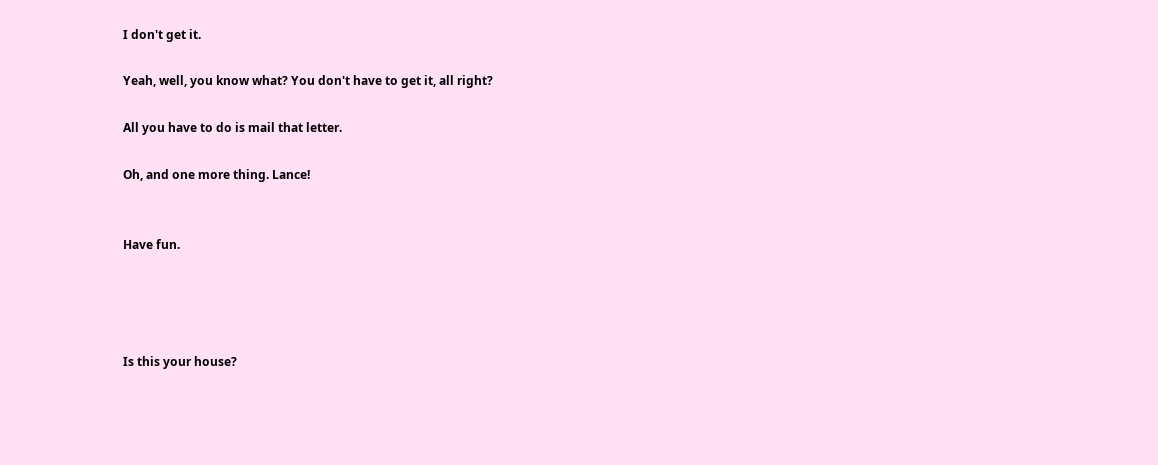I don't get it.

Yeah, well, you know what? You don't have to get it, all right?

All you have to do is mail that letter.

Oh, and one more thing. Lance!


Have fun.




Is this your house?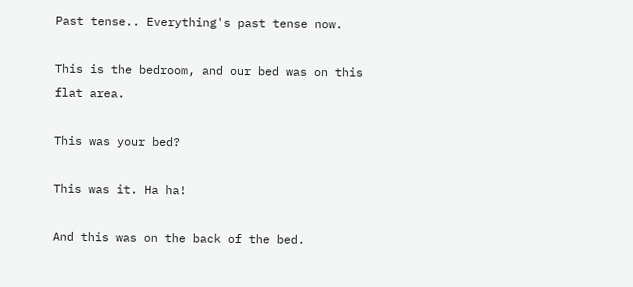Past tense.. Everything's past tense now.

This is the bedroom, and our bed was on this flat area.

This was your bed?

This was it. Ha ha!

And this was on the back of the bed.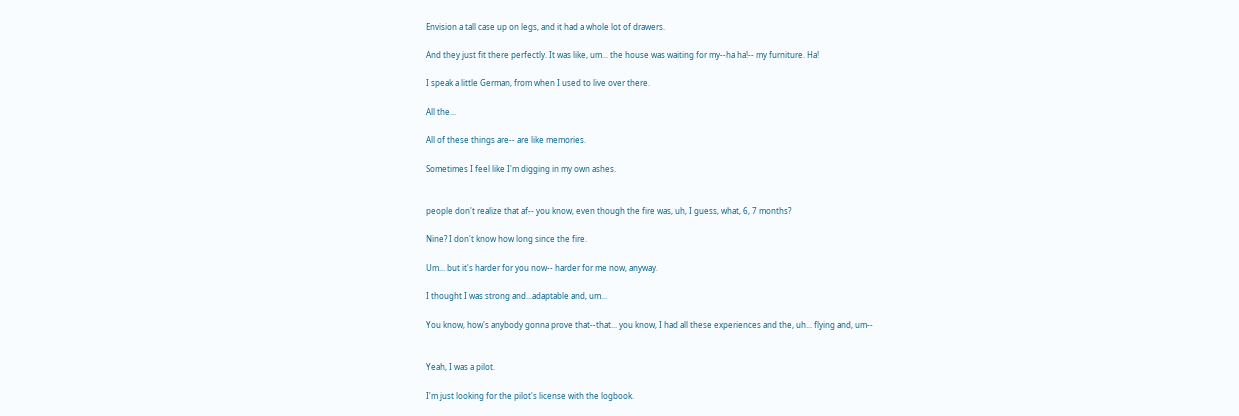Envision a tall case up on legs, and it had a whole lot of drawers.

And they just fit there perfectly. It was like, um... the house was waiting for my--ha ha!-- my furniture. Ha!

I speak a little German, from when I used to live over there.

All the...

All of these things are-- are like memories.

Sometimes I feel like I'm digging in my own ashes.


people don't realize that af-- you know, even though the fire was, uh, I guess, what, 6, 7 months?

Nine? I don't know how long since the fire.

Um... but it's harder for you now-- harder for me now, anyway.

I thought I was strong and...adaptable and, um...

You know, how's anybody gonna prove that--that... you know, I had all these experiences and the, uh... flying and, um--


Yeah, I was a pilot.

I'm just looking for the pilot's license with the logbook.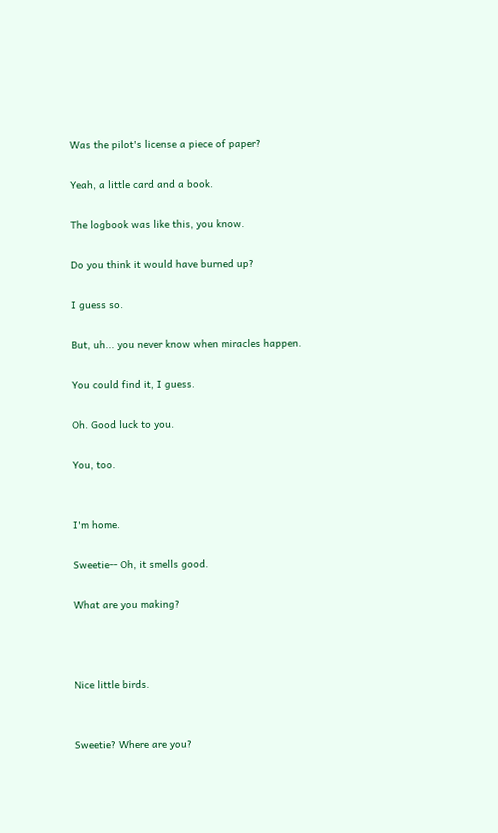Was the pilot's license a piece of paper?

Yeah, a little card and a book.

The logbook was like this, you know.

Do you think it would have burned up?

I guess so.

But, uh... you never know when miracles happen.

You could find it, I guess.

Oh. Good luck to you.

You, too.


I'm home.

Sweetie-- Oh, it smells good.

What are you making?



Nice little birds.


Sweetie? Where are you?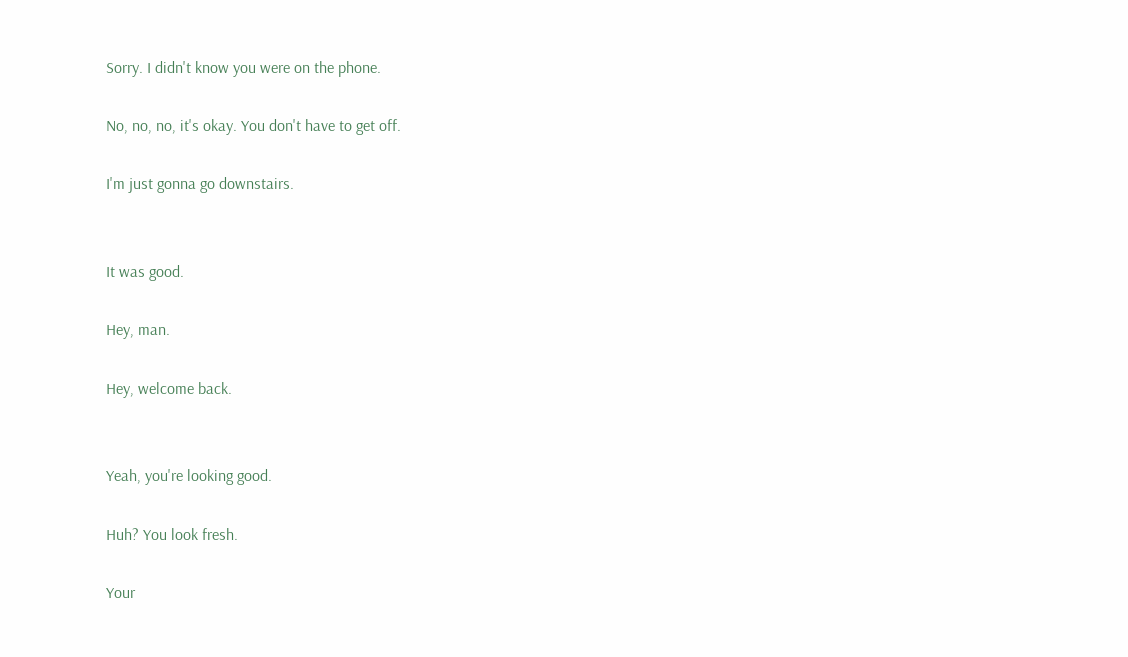Sorry. I didn't know you were on the phone.

No, no, no, it's okay. You don't have to get off.

I'm just gonna go downstairs.


It was good.

Hey, man.

Hey, welcome back.


Yeah, you're looking good.

Huh? You look fresh.

Your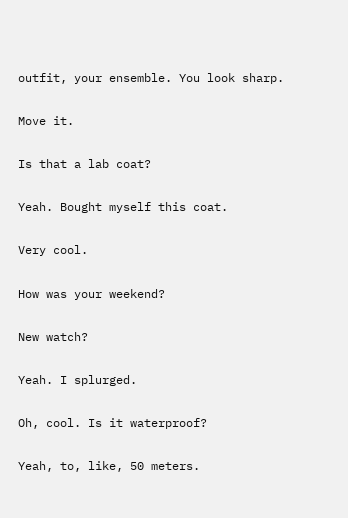outfit, your ensemble. You look sharp.

Move it.

Is that a lab coat?

Yeah. Bought myself this coat.

Very cool.

How was your weekend?

New watch?

Yeah. I splurged.

Oh, cool. Is it waterproof?

Yeah, to, like, 50 meters.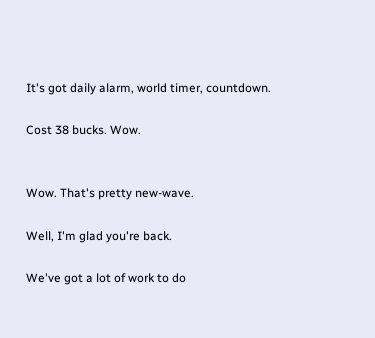It's got daily alarm, world timer, countdown.

Cost 38 bucks. Wow.


Wow. That's pretty new-wave.

Well, I'm glad you're back.

We've got a lot of work to do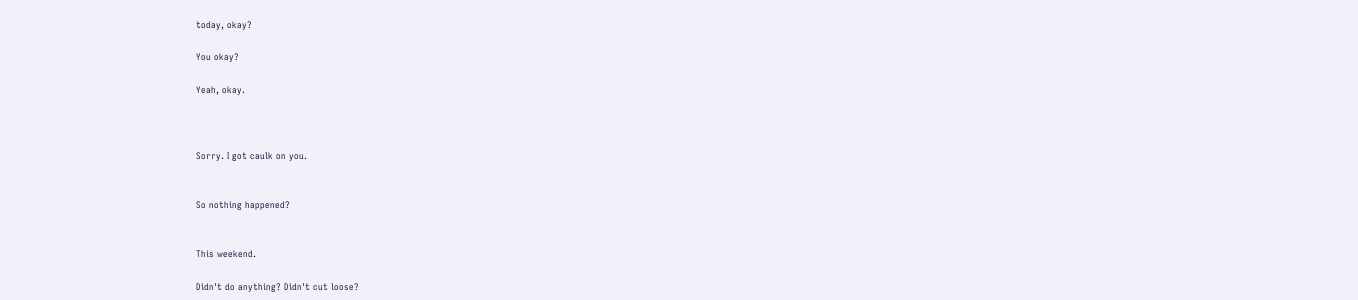today, okay?

You okay?

Yeah, okay.



Sorry. I got caulk on you.


So nothing happened?


This weekend.

Didn't do anything? Didn't cut loose?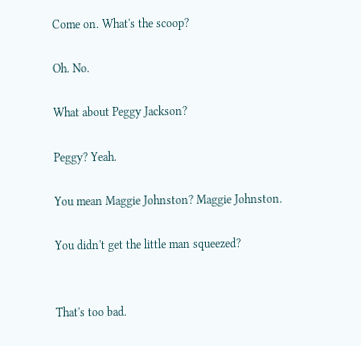Come on. What's the scoop?

Oh. No.

What about Peggy Jackson?

Peggy? Yeah.

You mean Maggie Johnston? Maggie Johnston.

You didn't get the little man squeezed?


That's too bad.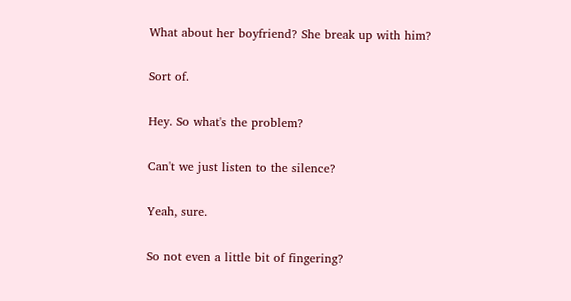What about her boyfriend? She break up with him?

Sort of.

Hey. So what's the problem?

Can't we just listen to the silence?

Yeah, sure.

So not even a little bit of fingering?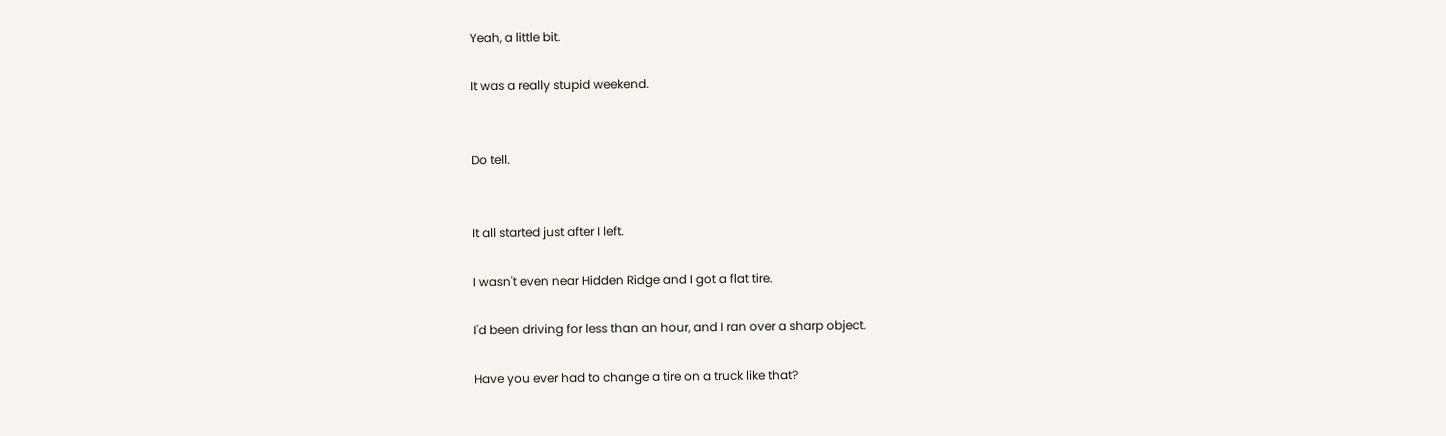Yeah, a little bit.

It was a really stupid weekend.


Do tell.


It all started just after I left.

I wasn't even near Hidden Ridge and I got a flat tire.

I'd been driving for less than an hour, and I ran over a sharp object.

Have you ever had to change a tire on a truck like that?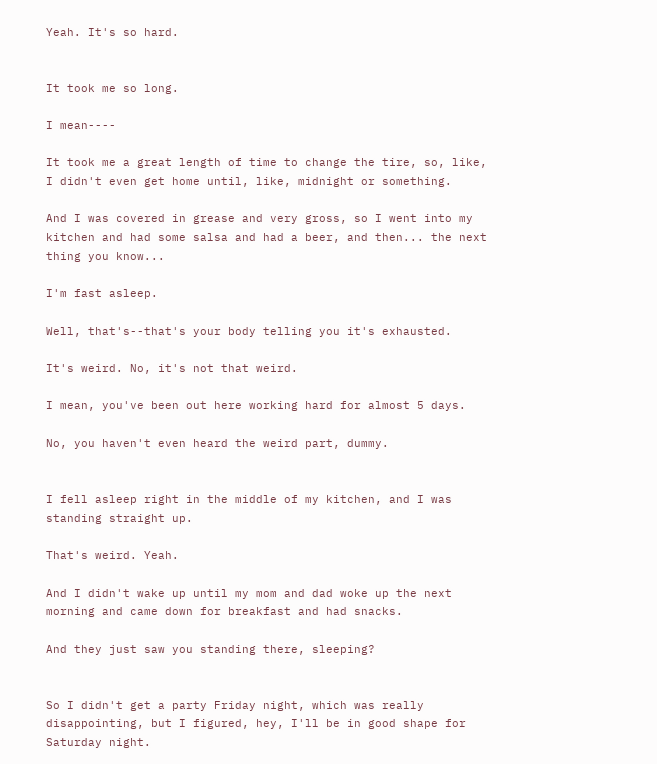Yeah. It's so hard.


It took me so long.

I mean----

It took me a great length of time to change the tire, so, like, I didn't even get home until, like, midnight or something.

And I was covered in grease and very gross, so I went into my kitchen and had some salsa and had a beer, and then... the next thing you know...

I'm fast asleep.

Well, that's--that's your body telling you it's exhausted.

It's weird. No, it's not that weird.

I mean, you've been out here working hard for almost 5 days.

No, you haven't even heard the weird part, dummy.


I fell asleep right in the middle of my kitchen, and I was standing straight up.

That's weird. Yeah.

And I didn't wake up until my mom and dad woke up the next morning and came down for breakfast and had snacks.

And they just saw you standing there, sleeping?


So I didn't get a party Friday night, which was really disappointing, but I figured, hey, I'll be in good shape for Saturday night.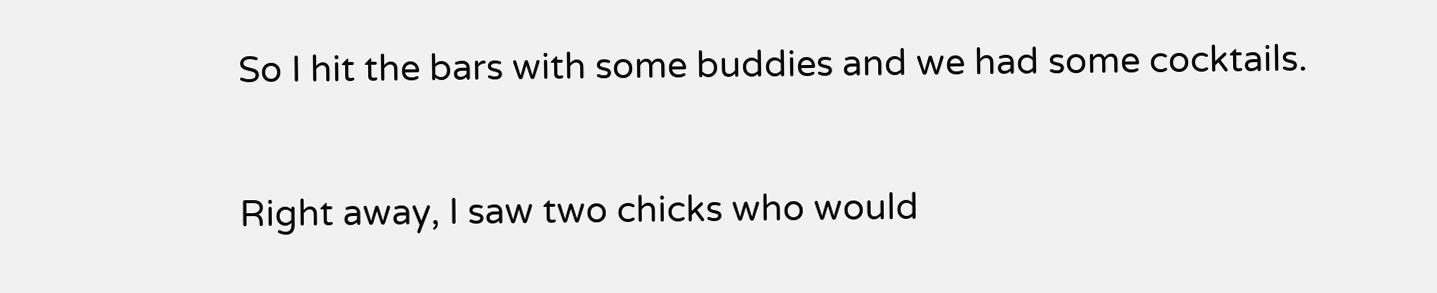So I hit the bars with some buddies and we had some cocktails.

Right away, I saw two chicks who would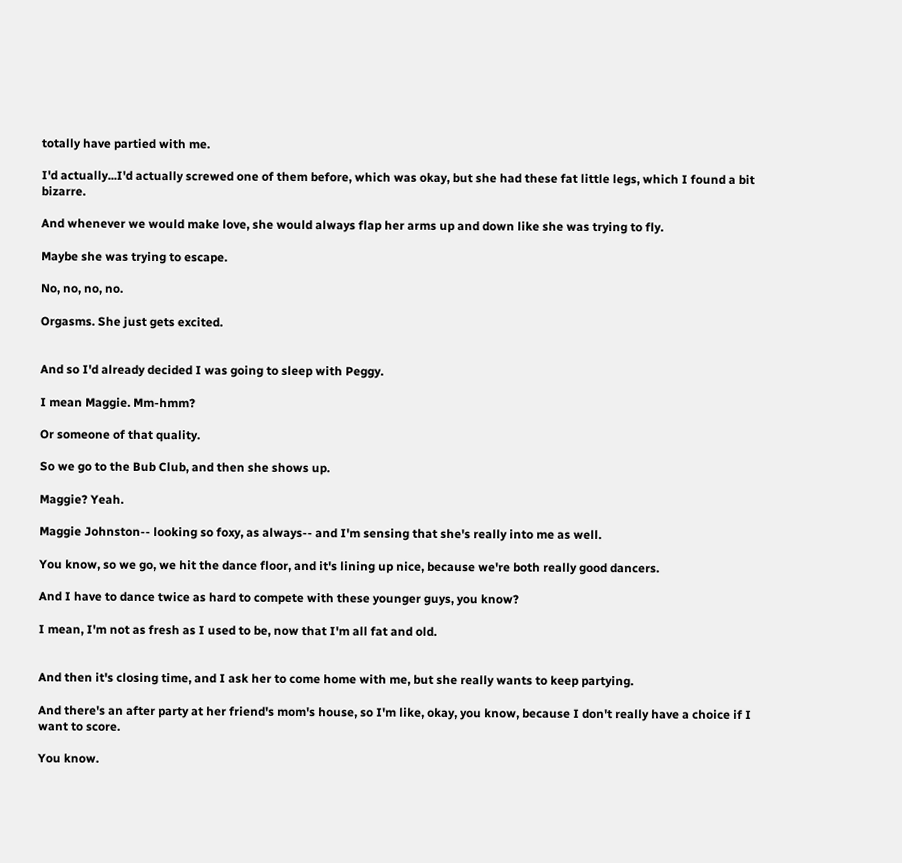totally have partied with me.

I'd actually...I'd actually screwed one of them before, which was okay, but she had these fat little legs, which I found a bit bizarre.

And whenever we would make love, she would always flap her arms up and down like she was trying to fly.

Maybe she was trying to escape.

No, no, no, no.

Orgasms. She just gets excited.


And so I'd already decided I was going to sleep with Peggy.

I mean Maggie. Mm-hmm?

Or someone of that quality.

So we go to the Bub Club, and then she shows up.

Maggie? Yeah.

Maggie Johnston-- looking so foxy, as always-- and I'm sensing that she's really into me as well.

You know, so we go, we hit the dance floor, and it's lining up nice, because we're both really good dancers.

And I have to dance twice as hard to compete with these younger guys, you know?

I mean, I'm not as fresh as I used to be, now that I'm all fat and old.


And then it's closing time, and I ask her to come home with me, but she really wants to keep partying.

And there's an after party at her friend's mom's house, so I'm like, okay, you know, because I don't really have a choice if I want to score.

You know.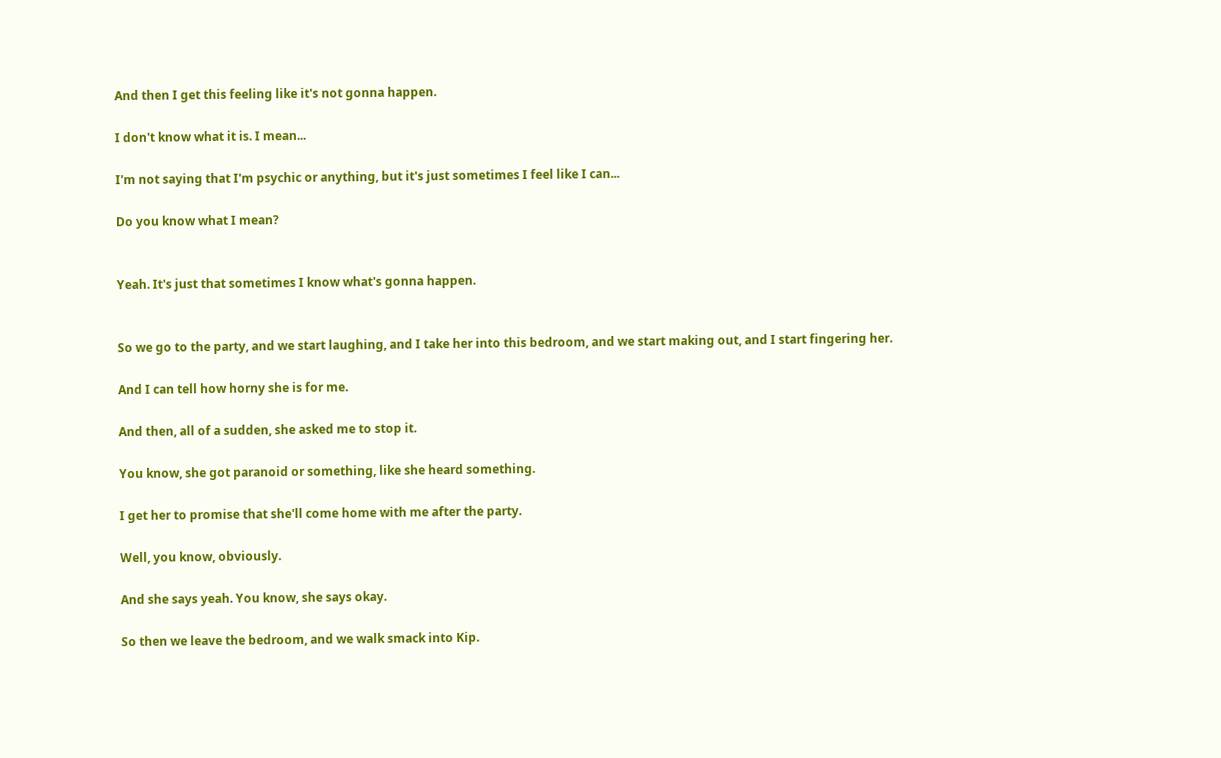And then I get this feeling like it's not gonna happen.

I don't know what it is. I mean...

I'm not saying that I'm psychic or anything, but it's just sometimes I feel like I can...

Do you know what I mean?


Yeah. It's just that sometimes I know what's gonna happen.


So we go to the party, and we start laughing, and I take her into this bedroom, and we start making out, and I start fingering her.

And I can tell how horny she is for me.

And then, all of a sudden, she asked me to stop it.

You know, she got paranoid or something, like she heard something.

I get her to promise that she'll come home with me after the party.

Well, you know, obviously.

And she says yeah. You know, she says okay.

So then we leave the bedroom, and we walk smack into Kip.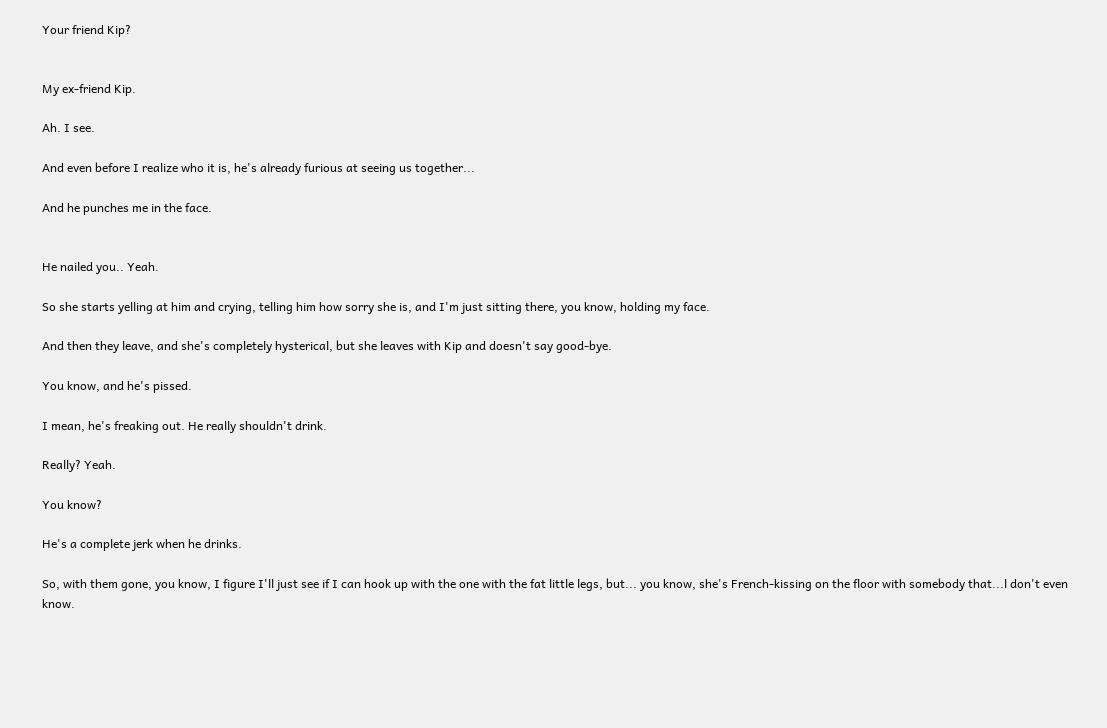Your friend Kip?


My ex-friend Kip.

Ah. I see.

And even before I realize who it is, he's already furious at seeing us together...

And he punches me in the face.


He nailed you.. Yeah.

So she starts yelling at him and crying, telling him how sorry she is, and I'm just sitting there, you know, holding my face.

And then they leave, and she's completely hysterical, but she leaves with Kip and doesn't say good-bye.

You know, and he's pissed.

I mean, he's freaking out. He really shouldn't drink.

Really? Yeah.

You know?

He's a complete jerk when he drinks.

So, with them gone, you know, I figure I'll just see if I can hook up with the one with the fat little legs, but... you know, she's French-kissing on the floor with somebody that...l don't even know.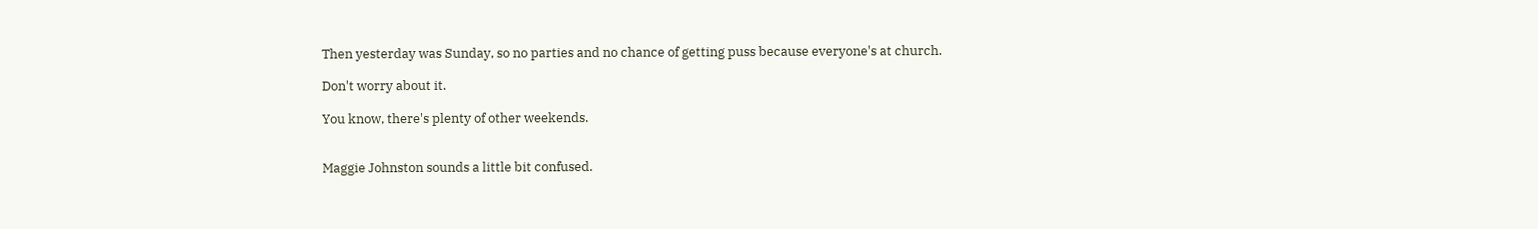Then yesterday was Sunday, so no parties and no chance of getting puss because everyone's at church.

Don't worry about it.

You know, there's plenty of other weekends.


Maggie Johnston sounds a little bit confused.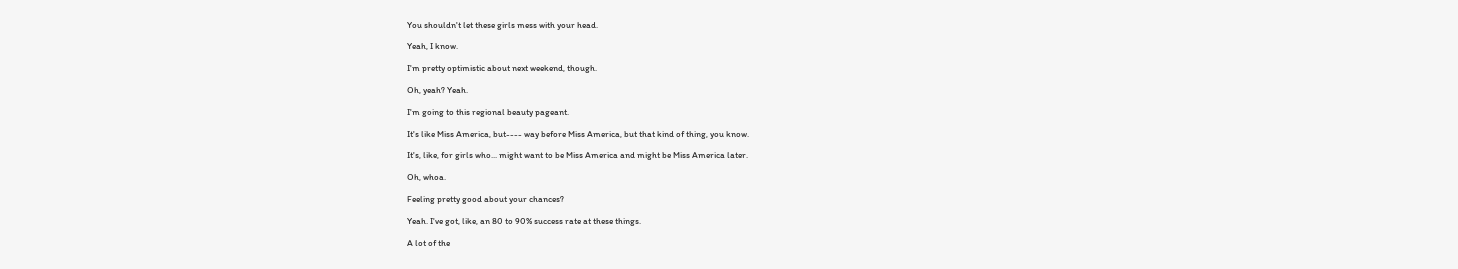You shouldn't let these girls mess with your head.

Yeah, I know.

I'm pretty optimistic about next weekend, though.

Oh, yeah? Yeah.

I'm going to this regional beauty pageant.

It's like Miss America, but---- way before Miss America, but that kind of thing, you know.

It's, like, for girls who... might want to be Miss America and might be Miss America later.

Oh, whoa.

Feeling pretty good about your chances?

Yeah. I've got, like, an 80 to 90% success rate at these things.

A lot of the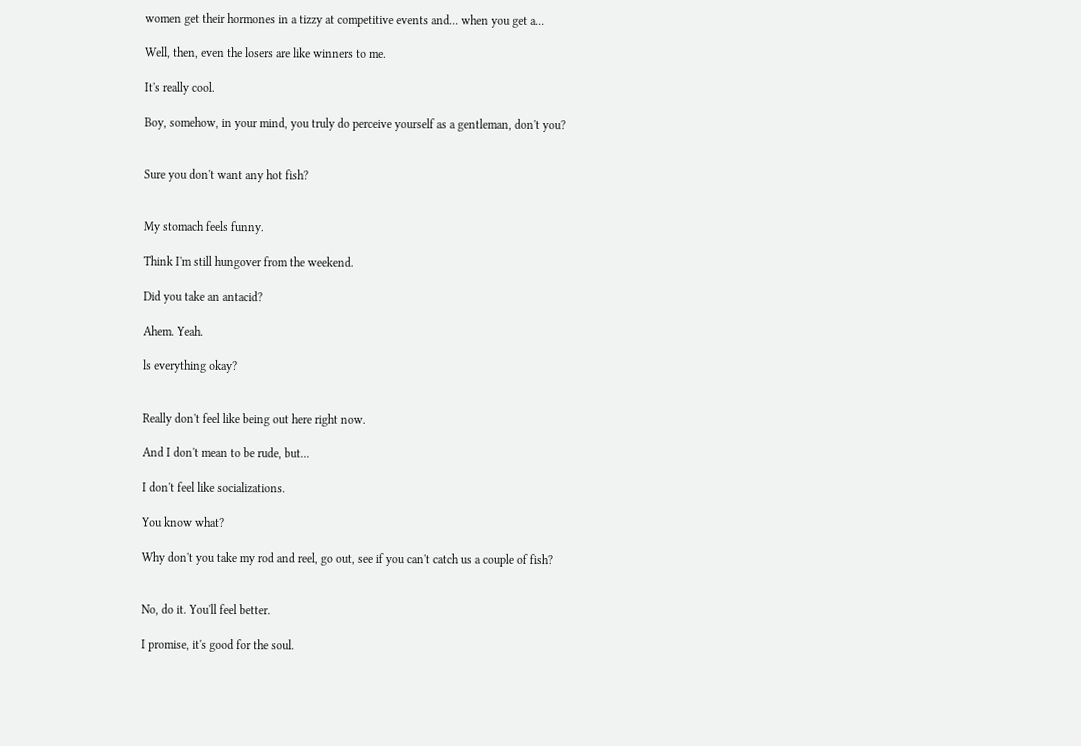women get their hormones in a tizzy at competitive events and... when you get a...

Well, then, even the losers are like winners to me.

It's really cool.

Boy, somehow, in your mind, you truly do perceive yourself as a gentleman, don't you?


Sure you don't want any hot fish?


My stomach feels funny.

Think I'm still hungover from the weekend.

Did you take an antacid?

Ahem. Yeah.

ls everything okay?


Really don't feel like being out here right now.

And I don't mean to be rude, but...

I don't feel like socializations.

You know what?

Why don't you take my rod and reel, go out, see if you can't catch us a couple of fish?


No, do it. You'll feel better.

I promise, it's good for the soul.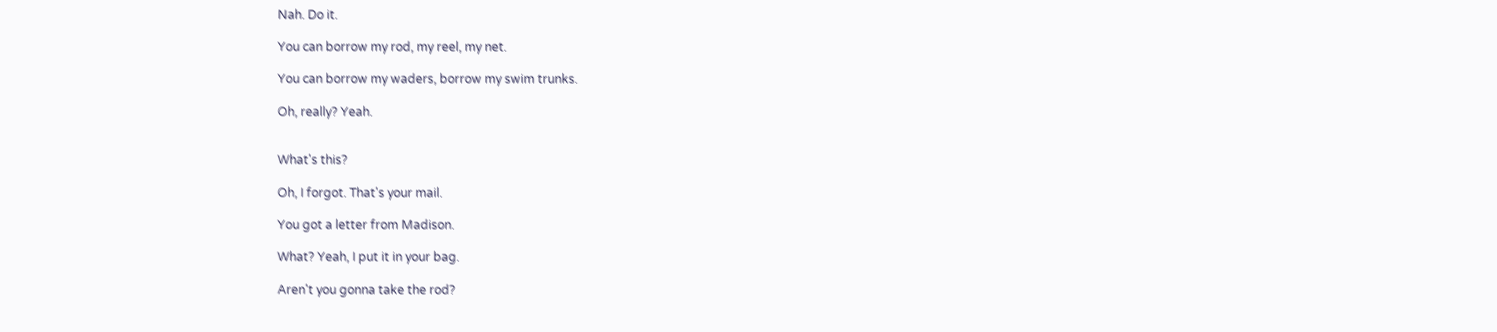Nah. Do it.

You can borrow my rod, my reel, my net.

You can borrow my waders, borrow my swim trunks.

Oh, really? Yeah.


What's this?

Oh, I forgot. That's your mail.

You got a letter from Madison.

What? Yeah, I put it in your bag.

Aren't you gonna take the rod?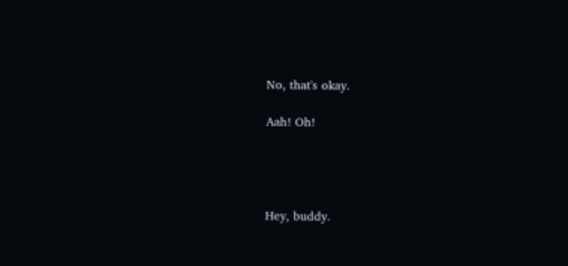No, that's okay.

Aah! Oh!




Hey, buddy.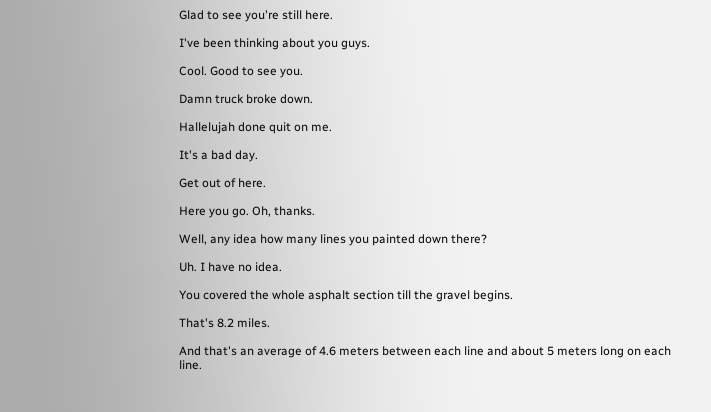Glad to see you're still here.

I've been thinking about you guys.

Cool. Good to see you.

Damn truck broke down.

Hallelujah done quit on me.

It's a bad day.

Get out of here.

Here you go. Oh, thanks.

Well, any idea how many lines you painted down there?

Uh. I have no idea.

You covered the whole asphalt section till the gravel begins.

That's 8.2 miles.

And that's an average of 4.6 meters between each line and about 5 meters long on each line.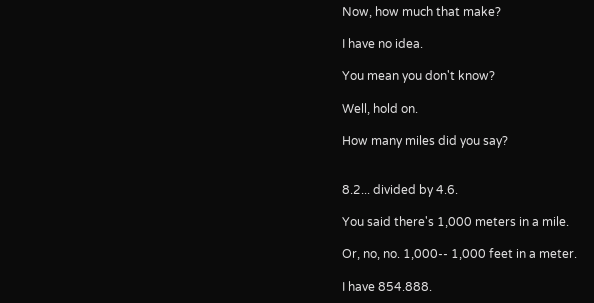Now, how much that make?

I have no idea.

You mean you don't know?

Well, hold on.

How many miles did you say?


8.2... divided by 4.6.

You said there's 1,000 meters in a mile.

Or, no, no. 1,000-- 1,000 feet in a meter.

I have 854.888.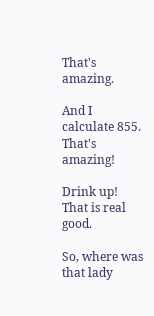That's amazing.

And I calculate 855. That's amazing!

Drink up! That is real good.

So, where was that lady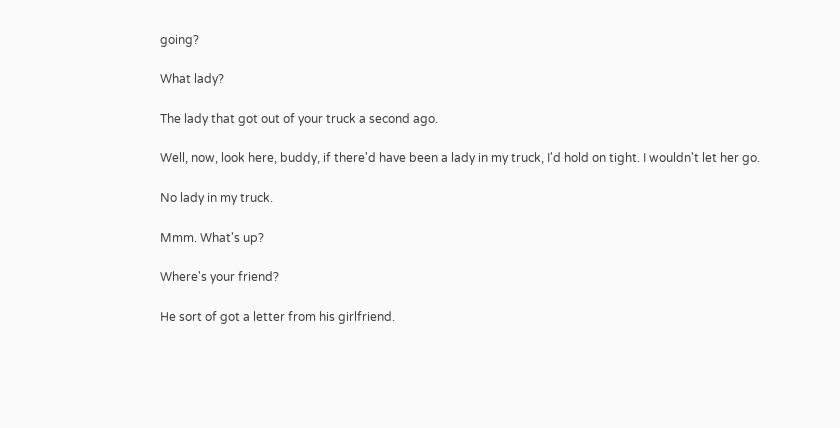going?

What lady?

The lady that got out of your truck a second ago.

Well, now, look here, buddy, if there'd have been a lady in my truck, I'd hold on tight. I wouldn't let her go.

No lady in my truck.

Mmm. What's up?

Where's your friend?

He sort of got a letter from his girlfriend.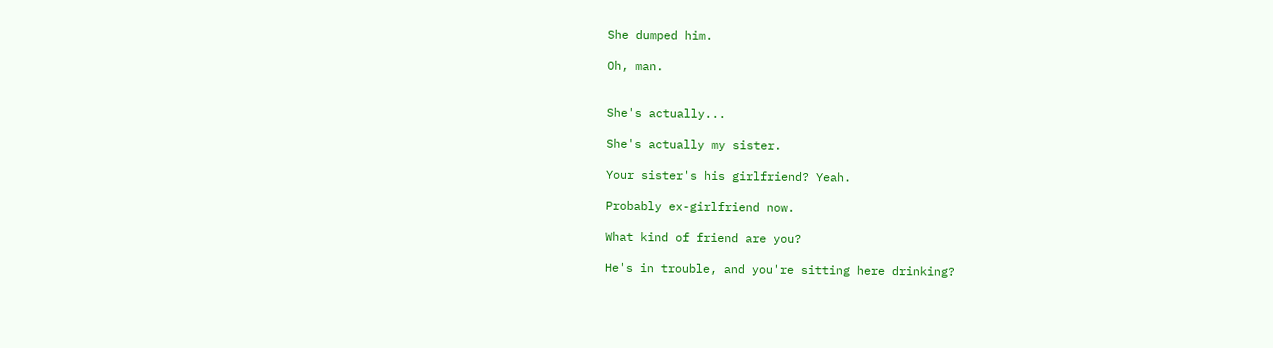She dumped him.

Oh, man.


She's actually...

She's actually my sister.

Your sister's his girlfriend? Yeah.

Probably ex-girlfriend now.

What kind of friend are you?

He's in trouble, and you're sitting here drinking?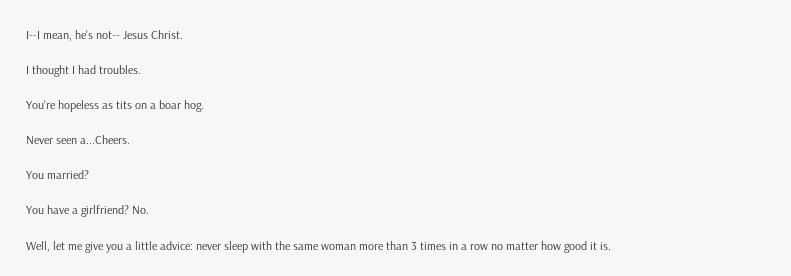I--I mean, he's not-- Jesus Christ.

I thought I had troubles.

You're hopeless as tits on a boar hog.

Never seen a...Cheers.

You married?

You have a girlfriend? No.

Well, let me give you a little advice: never sleep with the same woman more than 3 times in a row no matter how good it is.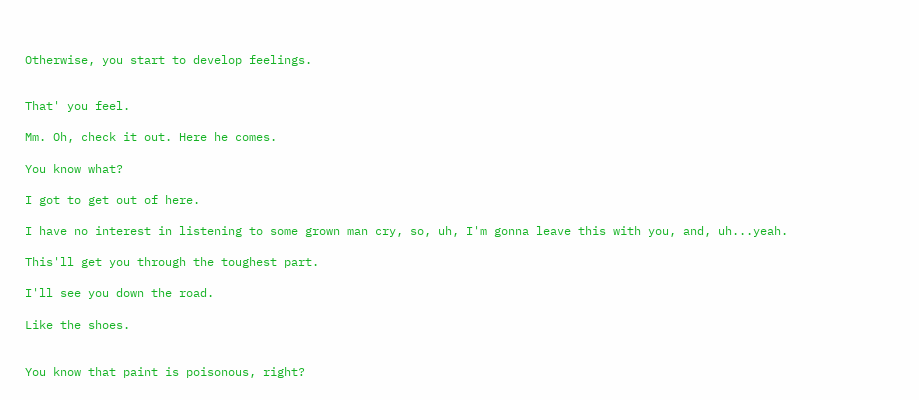Otherwise, you start to develop feelings.


That' you feel.

Mm. Oh, check it out. Here he comes.

You know what?

I got to get out of here.

I have no interest in listening to some grown man cry, so, uh, I'm gonna leave this with you, and, uh...yeah.

This'll get you through the toughest part.

I'll see you down the road.

Like the shoes.


You know that paint is poisonous, right?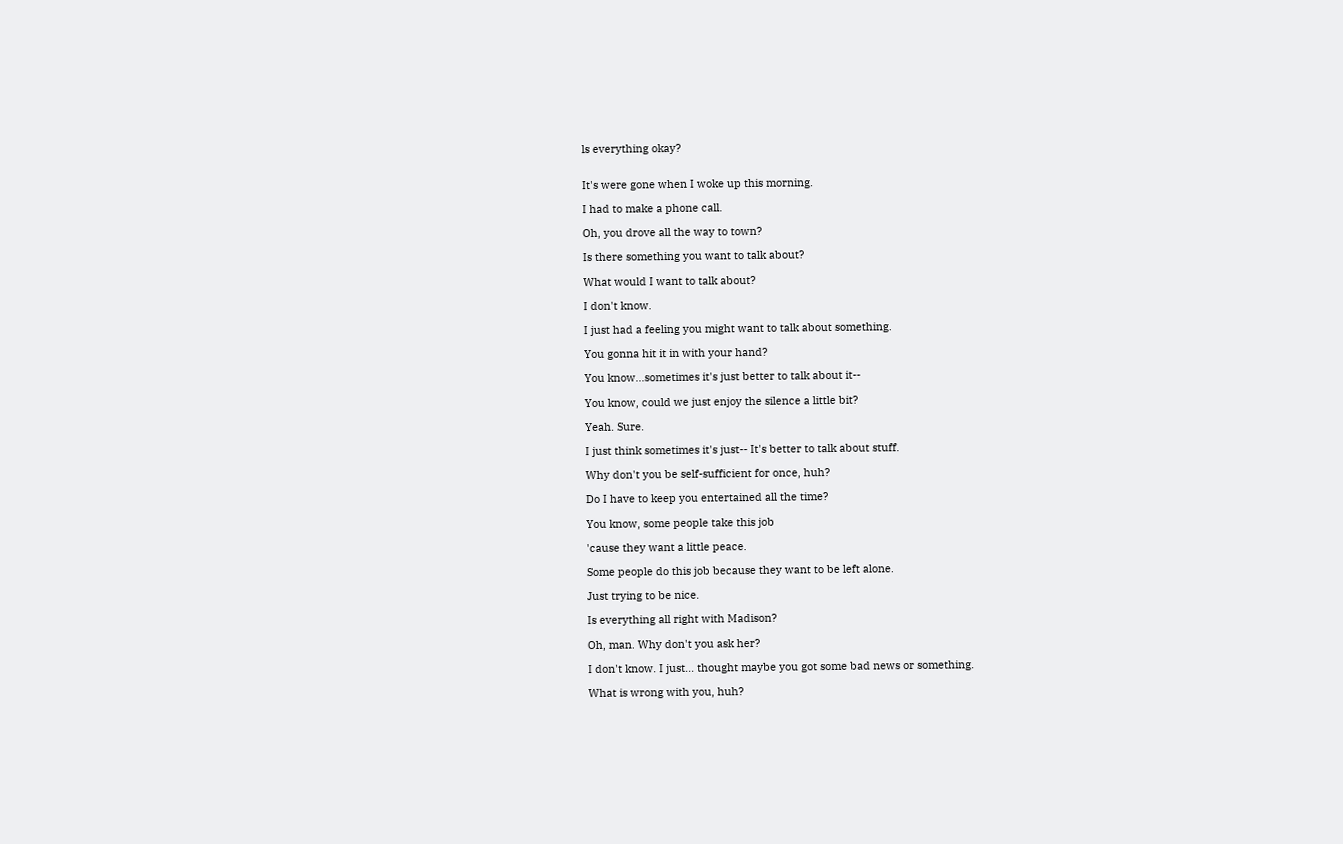ls everything okay?


It's were gone when I woke up this morning.

I had to make a phone call.

Oh, you drove all the way to town?

Is there something you want to talk about?

What would I want to talk about?

I don't know.

I just had a feeling you might want to talk about something.

You gonna hit it in with your hand?

You know...sometimes it's just better to talk about it--

You know, could we just enjoy the silence a little bit?

Yeah. Sure.

I just think sometimes it's just-- It's better to talk about stuff.

Why don't you be self-sufficient for once, huh?

Do I have to keep you entertained all the time?

You know, some people take this job

'cause they want a little peace.

Some people do this job because they want to be left alone.

Just trying to be nice.

Is everything all right with Madison?

Oh, man. Why don't you ask her?

I don't know. I just... thought maybe you got some bad news or something.

What is wrong with you, huh?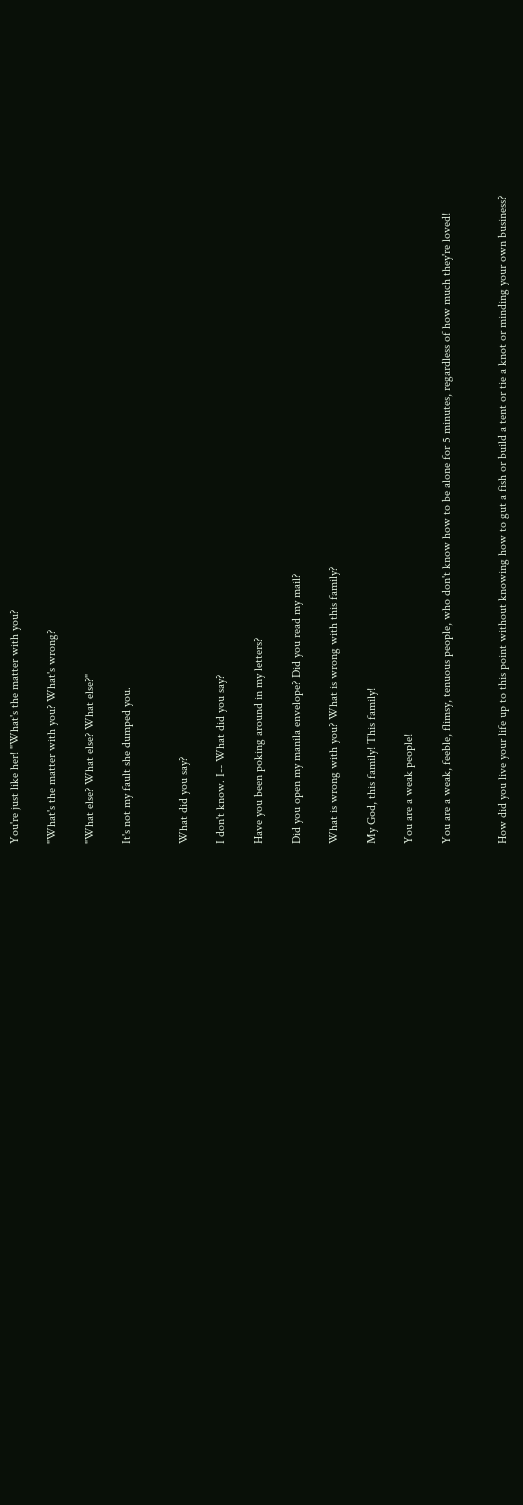You're just like her! "What's the matter with you?

"What's the matter with you? What's wrong?

"What else? What else? What else?"

It's not my fault she dumped you.


What did you say?

I don't know. I-- What did you say?

Have you been poking around in my letters?

Did you open my manila envelope? Did you read my mail?

What is wrong with you? What is wrong with this family?

My God, this family! This family!

You are a weak people!

You are a weak, feeble, flimsy, tenuous people, who don't know how to be alone for 5 minutes, regardless of how much they're loved!


How did you live your life up to this point without knowing how to gut a fish or build a tent or tie a knot or minding your own business?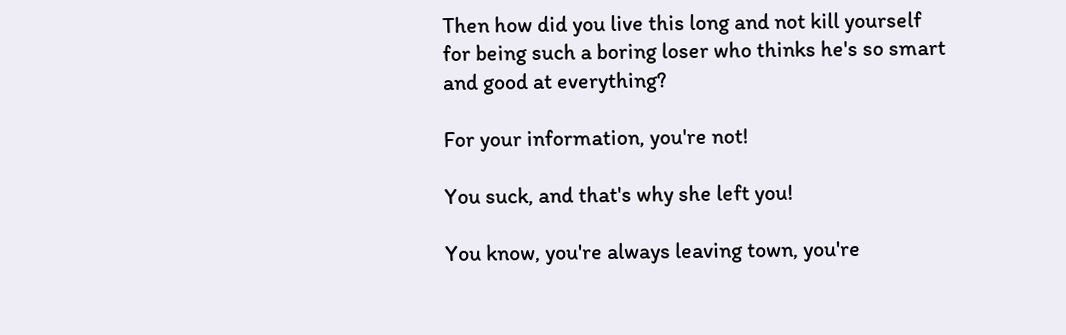Then how did you live this long and not kill yourself for being such a boring loser who thinks he's so smart and good at everything?

For your information, you're not!

You suck, and that's why she left you!

You know, you're always leaving town, you're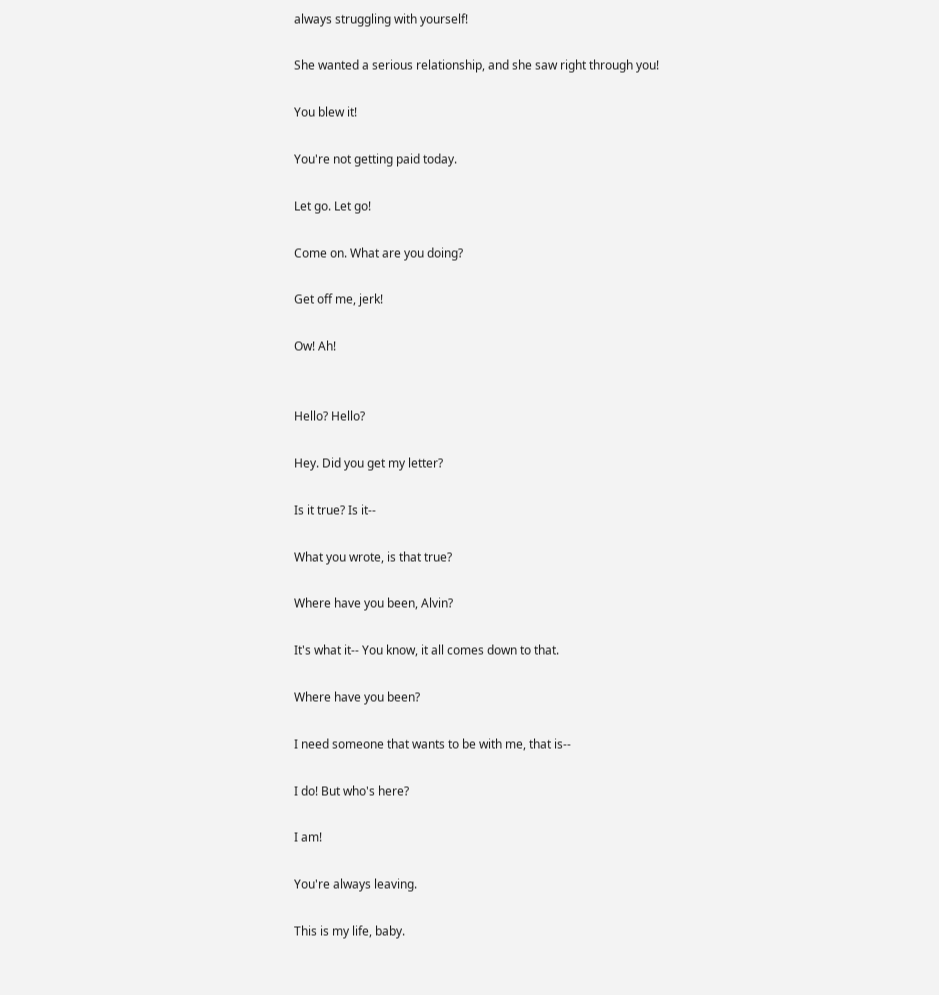always struggling with yourself!

She wanted a serious relationship, and she saw right through you!

You blew it!

You're not getting paid today.

Let go. Let go!

Come on. What are you doing?

Get off me, jerk!

Ow! Ah!


Hello? Hello?

Hey. Did you get my letter?

Is it true? Is it--

What you wrote, is that true?

Where have you been, Alvin?

It's what it-- You know, it all comes down to that.

Where have you been?

I need someone that wants to be with me, that is--

I do! But who's here?

I am!

You're always leaving.

This is my life, baby.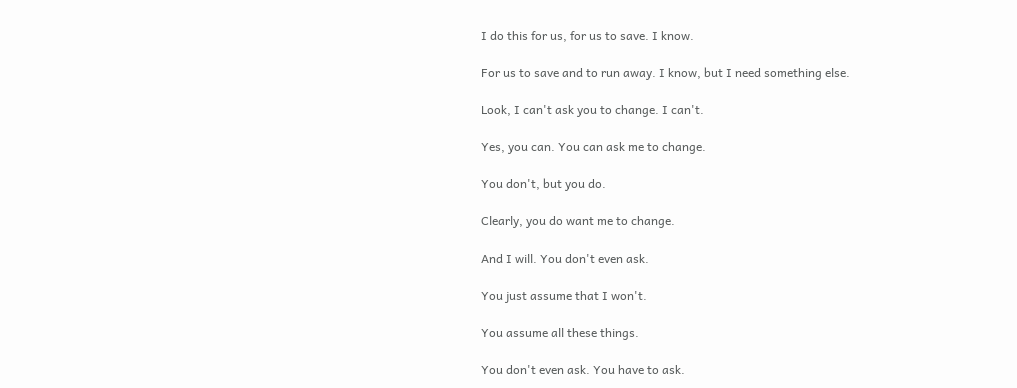I do this for us, for us to save. I know.

For us to save and to run away. I know, but I need something else.

Look, I can't ask you to change. I can't.

Yes, you can. You can ask me to change.

You don't, but you do.

Clearly, you do want me to change.

And I will. You don't even ask.

You just assume that I won't.

You assume all these things.

You don't even ask. You have to ask.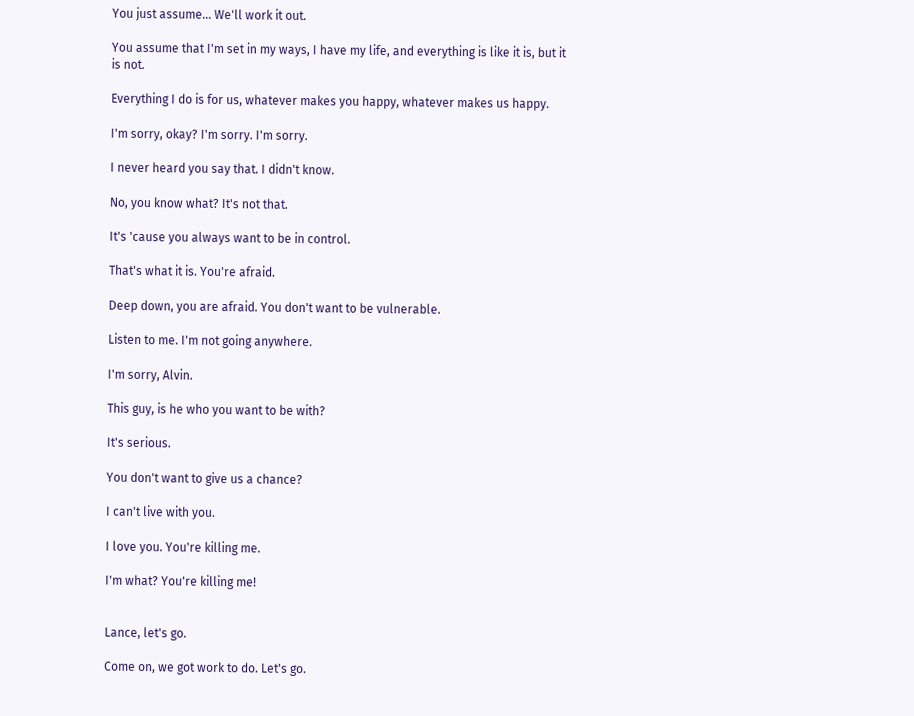You just assume... We'll work it out.

You assume that I'm set in my ways, I have my life, and everything is like it is, but it is not.

Everything I do is for us, whatever makes you happy, whatever makes us happy.

I'm sorry, okay? I'm sorry. I'm sorry.

I never heard you say that. I didn't know.

No, you know what? It's not that.

It's 'cause you always want to be in control.

That's what it is. You're afraid.

Deep down, you are afraid. You don't want to be vulnerable.

Listen to me. I'm not going anywhere.

I'm sorry, Alvin.

This guy, is he who you want to be with?

It's serious.

You don't want to give us a chance?

I can't live with you.

I love you. You're killing me.

I'm what? You're killing me!


Lance, let's go.

Come on, we got work to do. Let's go.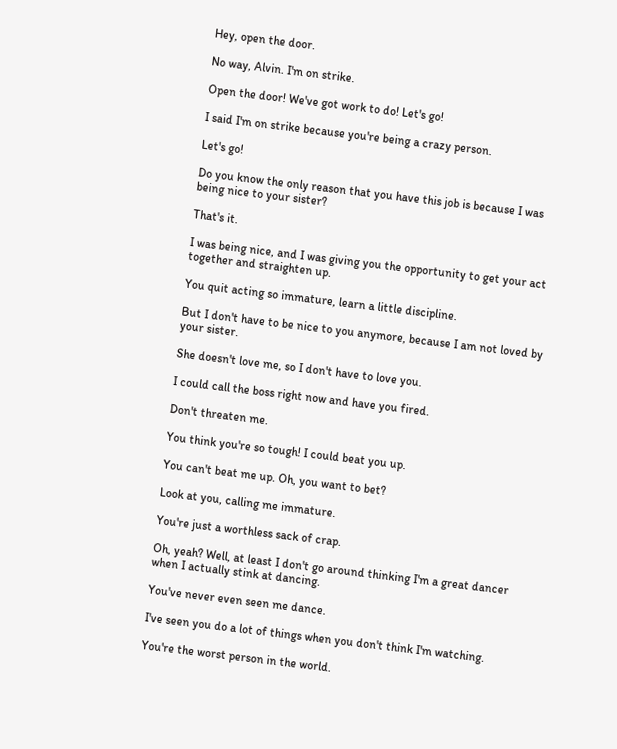Hey, open the door.

No way, Alvin. I'm on strike.

Open the door! We've got work to do! Let's go!

I said I'm on strike because you're being a crazy person.

Let's go!

Do you know the only reason that you have this job is because I was being nice to your sister?

That's it.

I was being nice, and I was giving you the opportunity to get your act together and straighten up.

You quit acting so immature, learn a little discipline.

But I don't have to be nice to you anymore, because I am not loved by your sister.

She doesn't love me, so I don't have to love you.

I could call the boss right now and have you fired.

Don't threaten me.

You think you're so tough! I could beat you up.

You can't beat me up. Oh, you want to bet?

Look at you, calling me immature.

You're just a worthless sack of crap.

Oh, yeah? Well, at least I don't go around thinking I'm a great dancer when I actually stink at dancing.

You've never even seen me dance.

I've seen you do a lot of things when you don't think I'm watching.

You're the worst person in the world.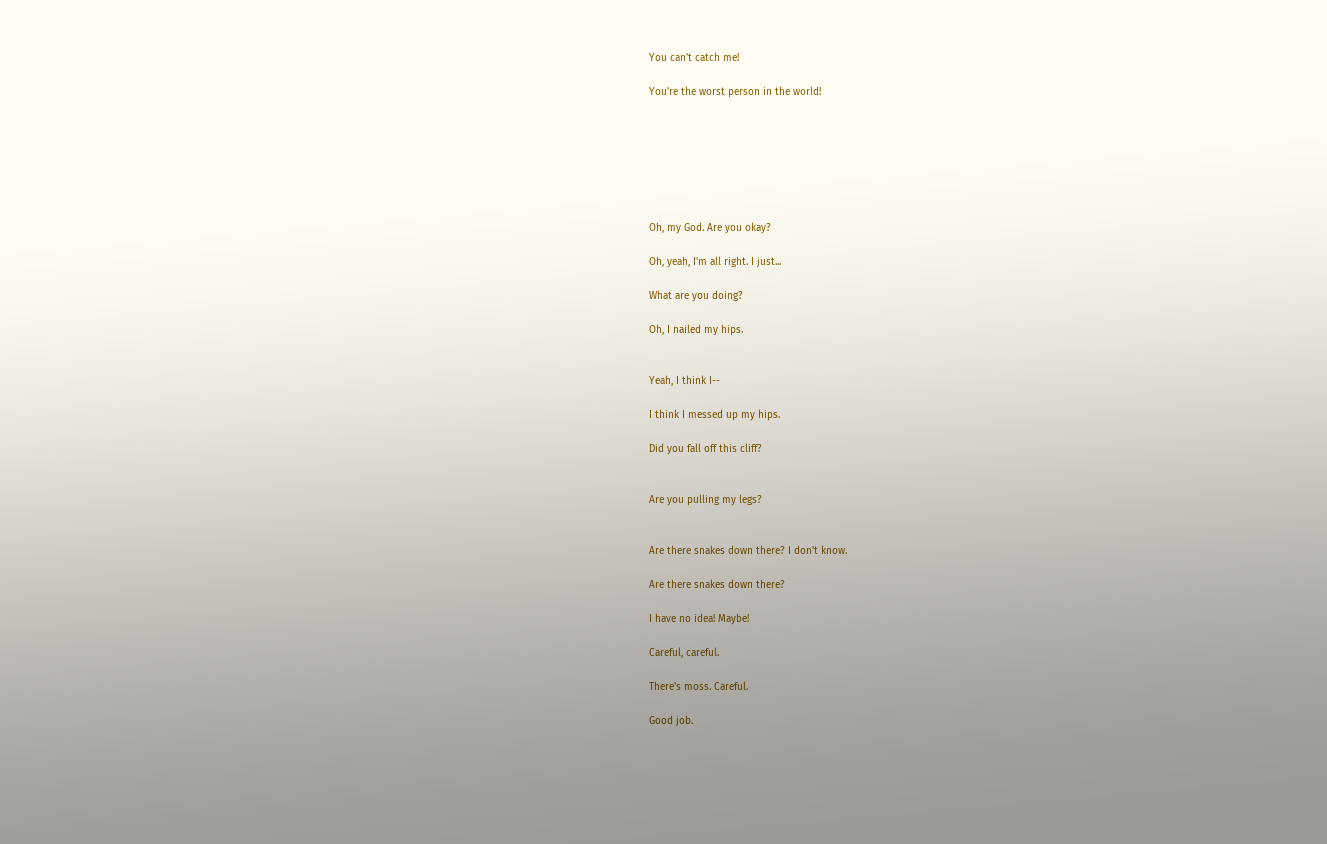You can't catch me!

You're the worst person in the world!







Oh, my God. Are you okay?

Oh, yeah, I'm all right. I just...

What are you doing?

Oh, I nailed my hips.


Yeah, I think I--

I think I messed up my hips.

Did you fall off this cliff?


Are you pulling my legs?


Are there snakes down there? I don't know.

Are there snakes down there?

I have no idea! Maybe!

Careful, careful.

There's moss. Careful.

Good job.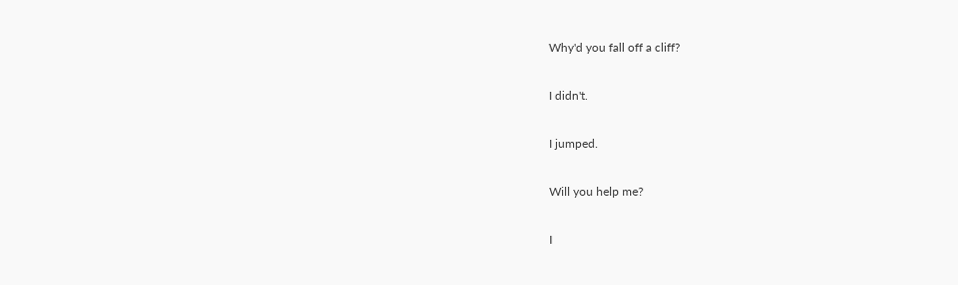Why'd you fall off a cliff?

I didn't.

I jumped.

Will you help me?

I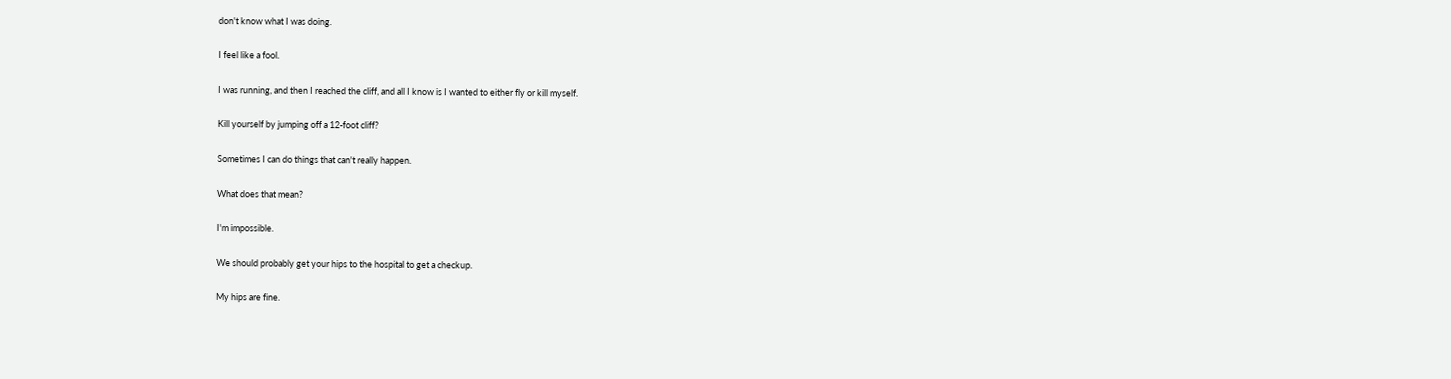don't know what I was doing.

I feel like a fool.

I was running, and then I reached the cliff, and all I know is I wanted to either fly or kill myself.

Kill yourself by jumping off a 12-foot cliff?

Sometimes I can do things that can't really happen.

What does that mean?

I'm impossible.

We should probably get your hips to the hospital to get a checkup.

My hips are fine.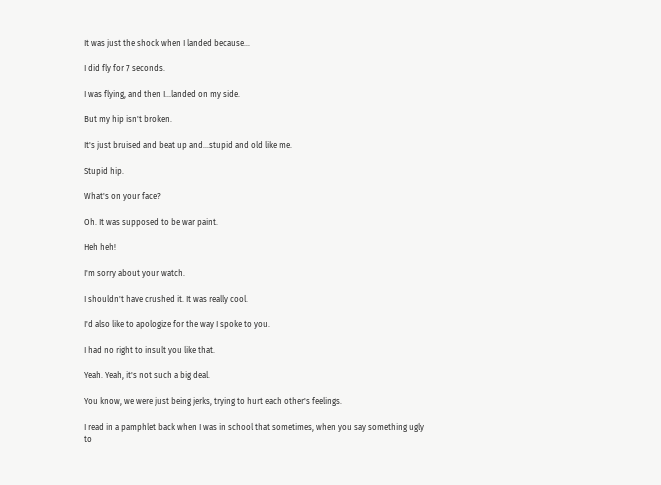It was just the shock when I landed because...

I did fly for 7 seconds.

I was flying, and then I...landed on my side.

But my hip isn't broken.

It's just bruised and beat up and...stupid and old like me.

Stupid hip.

What's on your face?

Oh. It was supposed to be war paint.

Heh heh!

I'm sorry about your watch.

I shouldn't have crushed it. It was really cool.

I'd also like to apologize for the way I spoke to you.

I had no right to insult you like that.

Yeah. Yeah, it's not such a big deal.

You know, we were just being jerks, trying to hurt each other's feelings.

I read in a pamphlet back when I was in school that sometimes, when you say something ugly to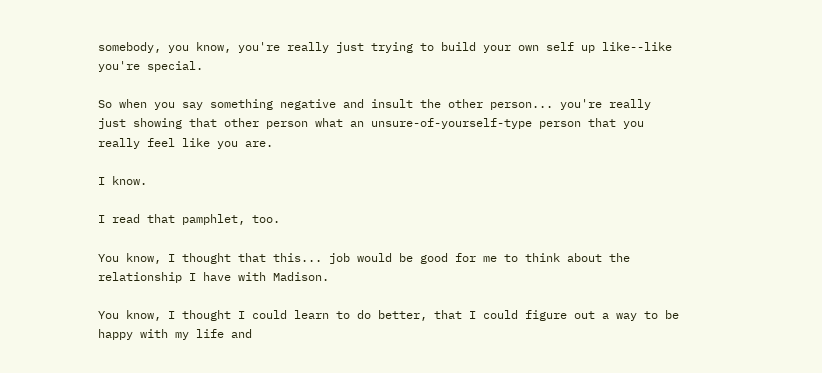somebody, you know, you're really just trying to build your own self up like--like you're special.

So when you say something negative and insult the other person... you're really just showing that other person what an unsure-of-yourself-type person that you really feel like you are.

I know.

I read that pamphlet, too.

You know, I thought that this... job would be good for me to think about the relationship I have with Madison.

You know, I thought I could learn to do better, that I could figure out a way to be happy with my life and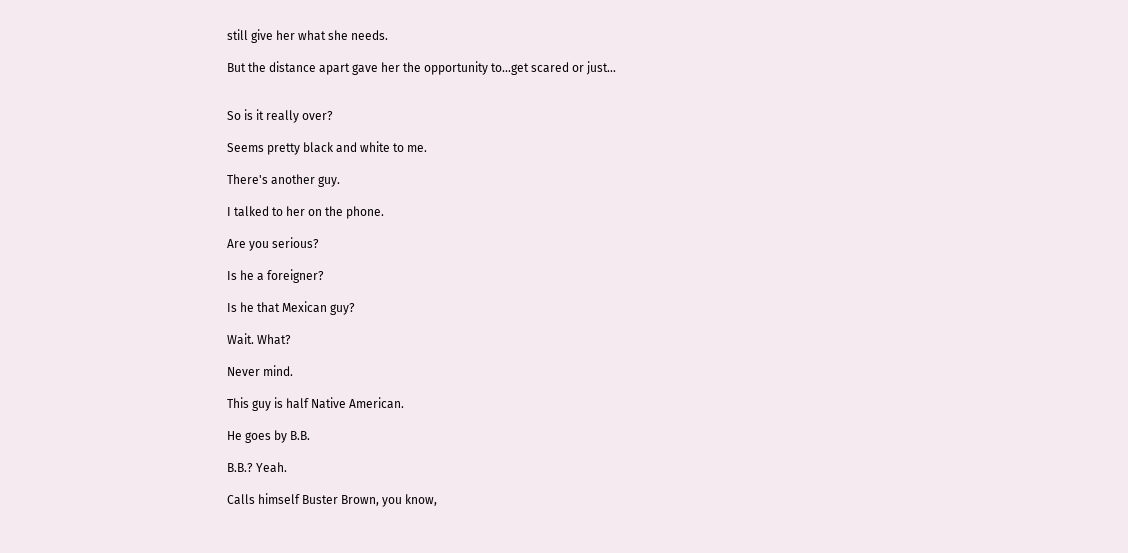still give her what she needs.

But the distance apart gave her the opportunity to...get scared or just...


So is it really over?

Seems pretty black and white to me.

There's another guy.

I talked to her on the phone.

Are you serious?

Is he a foreigner?

Is he that Mexican guy?

Wait. What?

Never mind.

This guy is half Native American.

He goes by B.B.

B.B.? Yeah.

Calls himself Buster Brown, you know,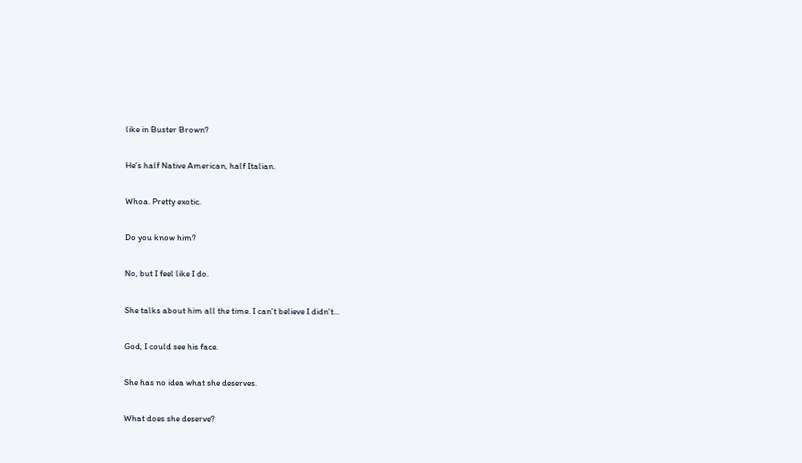like in Buster Brown?

He's half Native American, half Italian.

Whoa. Pretty exotic.

Do you know him?

No, but I feel like I do.

She talks about him all the time. I can't believe I didn't...

God, I could see his face.

She has no idea what she deserves.

What does she deserve?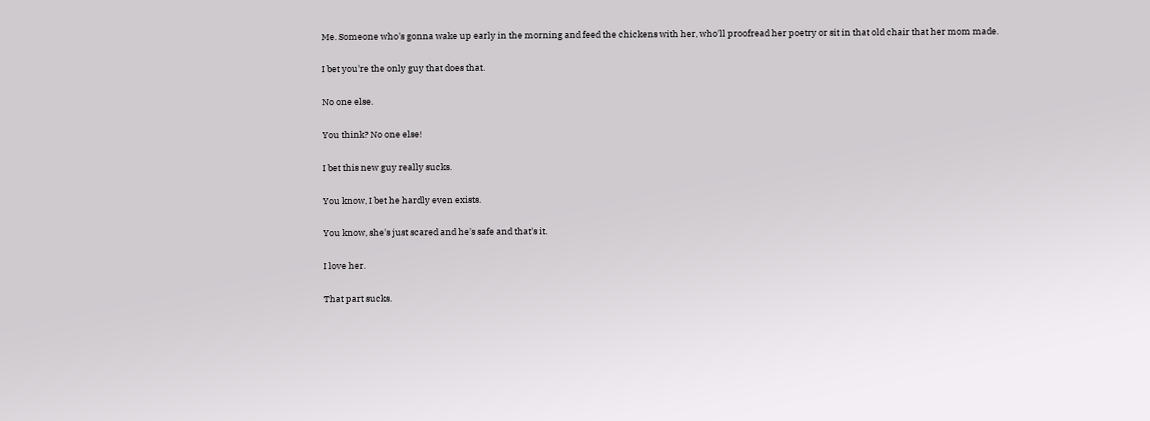Me. Someone who's gonna wake up early in the morning and feed the chickens with her, who'll proofread her poetry or sit in that old chair that her mom made.

I bet you're the only guy that does that.

No one else.

You think? No one else!

I bet this new guy really sucks.

You know, I bet he hardly even exists.

You know, she's just scared and he's safe and that's it.

I love her.

That part sucks.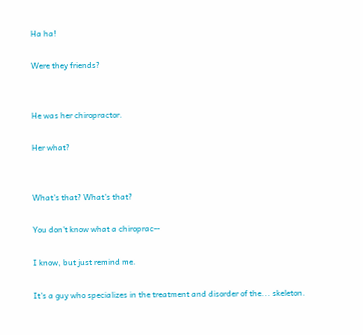Ha ha!

Were they friends?


He was her chiropractor.

Her what?


What's that? What's that?

You don't know what a chiroprac--

I know, but just remind me.

It's a guy who specializes in the treatment and disorder of the... skeleton.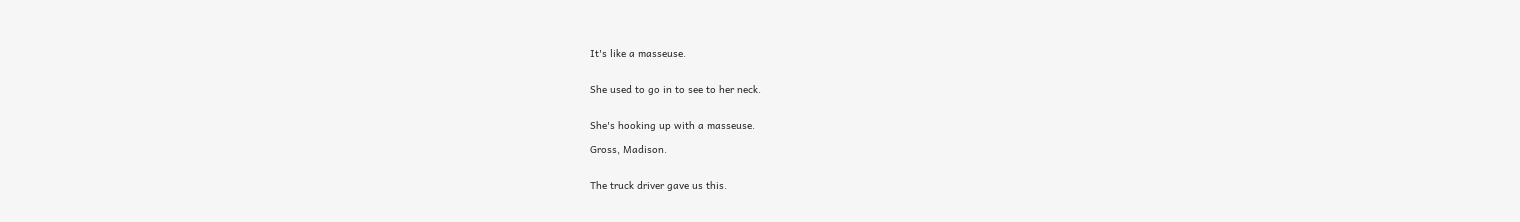It's like a masseuse.


She used to go in to see to her neck.


She's hooking up with a masseuse.

Gross, Madison.


The truck driver gave us this.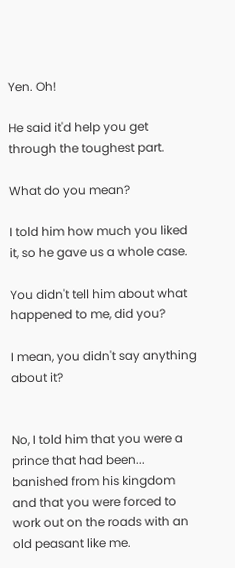Yen. Oh!

He said it'd help you get through the toughest part.

What do you mean?

I told him how much you liked it, so he gave us a whole case.

You didn't tell him about what happened to me, did you?

I mean, you didn't say anything about it?


No, I told him that you were a prince that had been... banished from his kingdom and that you were forced to work out on the roads with an old peasant like me.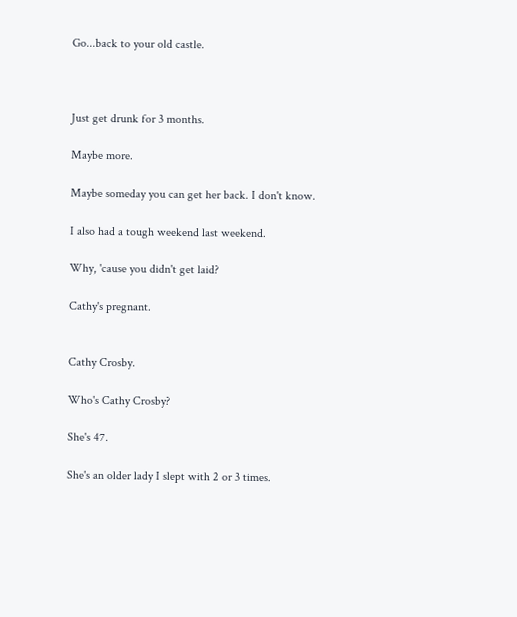Go...back to your old castle.



Just get drunk for 3 months.

Maybe more.

Maybe someday you can get her back. I don't know.

I also had a tough weekend last weekend.

Why, 'cause you didn't get laid?

Cathy's pregnant.


Cathy Crosby.

Who's Cathy Crosby?

She's 47.

She's an older lady I slept with 2 or 3 times.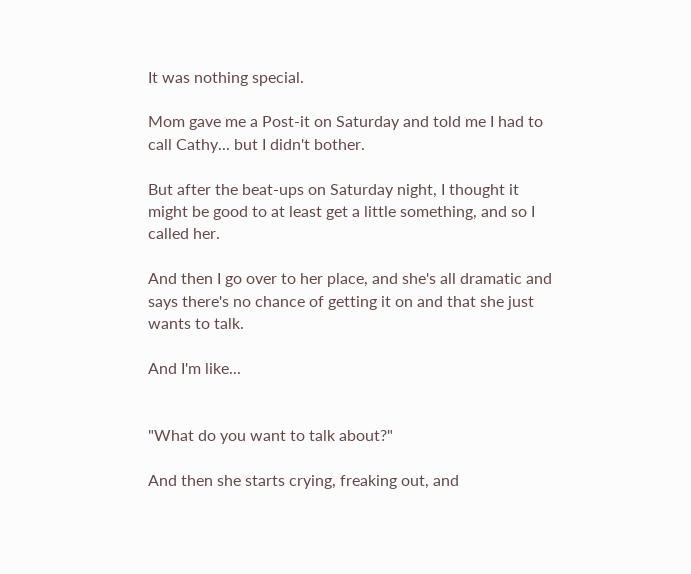It was nothing special.

Mom gave me a Post-it on Saturday and told me I had to call Cathy... but I didn't bother.

But after the beat-ups on Saturday night, I thought it might be good to at least get a little something, and so I called her.

And then I go over to her place, and she's all dramatic and says there's no chance of getting it on and that she just wants to talk.

And I'm like...


"What do you want to talk about?"

And then she starts crying, freaking out, and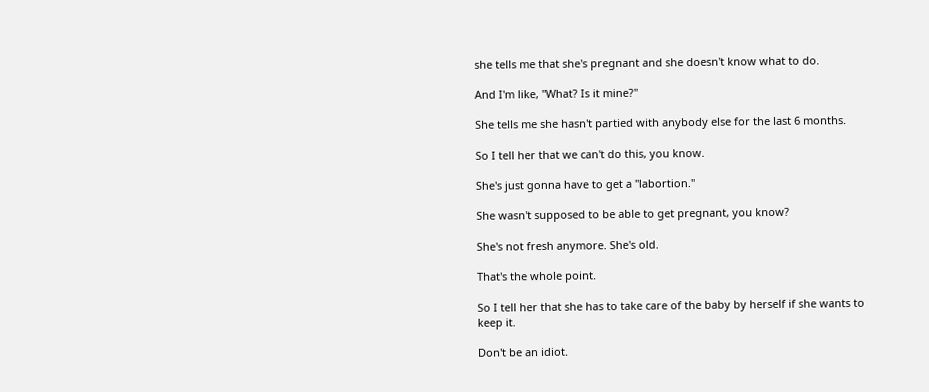she tells me that she's pregnant and she doesn't know what to do.

And I'm like, "What? Is it mine?"

She tells me she hasn't partied with anybody else for the last 6 months.

So I tell her that we can't do this, you know.

She's just gonna have to get a "labortion."

She wasn't supposed to be able to get pregnant, you know?

She's not fresh anymore. She's old.

That's the whole point.

So I tell her that she has to take care of the baby by herself if she wants to keep it.

Don't be an idiot.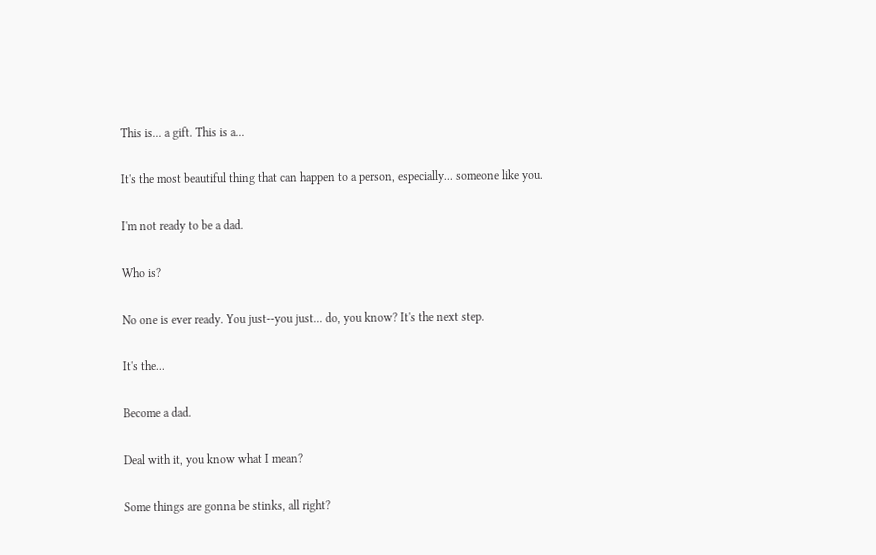This is... a gift. This is a...

It's the most beautiful thing that can happen to a person, especially... someone like you.

I'm not ready to be a dad.

Who is?

No one is ever ready. You just--you just... do, you know? It's the next step.

It's the...

Become a dad.

Deal with it, you know what I mean?

Some things are gonna be stinks, all right?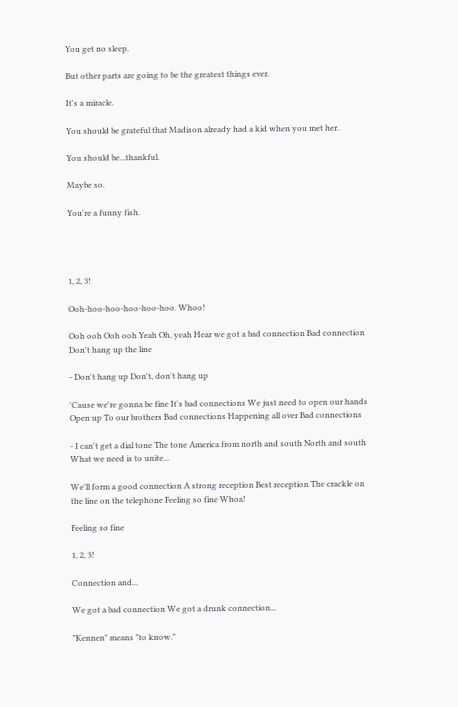You get no sleep.

But other parts are going to be the greatest things ever.

It's a miracle.

You should be grateful that Madison already had a kid when you met her.

You should be...thankful.

Maybe so.

You're a funny fish.




1, 2, 3!

Ooh-hoo-hoo-hoo-hoo-hoo. Whoo!

Ooh ooh Ooh ooh Yeah Oh, yeah Hear we got a bad connection Bad connection Don't hang up the line

- Don't hang up Don't, don't hang up

'Cause we're gonna be fine It's bad connections We just need to open our hands Open up To our brothers Bad connections Happening all over Bad connections

- I can't get a dial tone The tone America from north and south North and south What we need is to unite...

We'll form a good connection A strong reception Best reception The crackle on the line on the telephone Feeling so fine Whoa!

Feeling so fine

1, 2, 3!

Connection and...

We got a bad connection We got a drunk connection...

"Kennen" means "to know."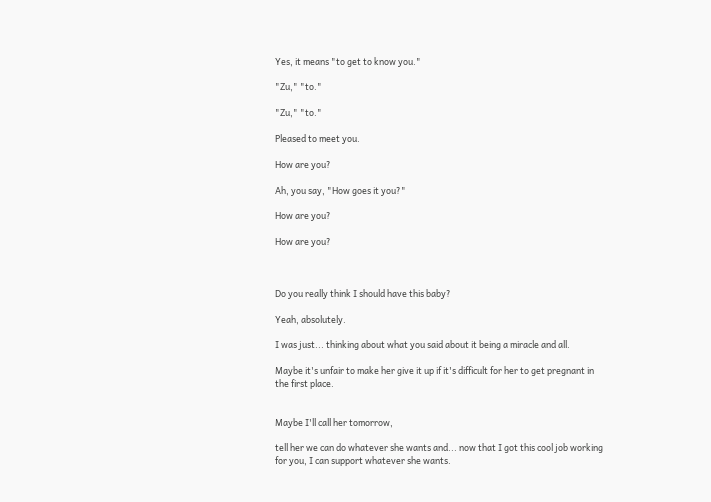Yes, it means "to get to know you."

"Zu," "to."

"Zu," "to."

Pleased to meet you.

How are you?

Ah, you say, "How goes it you?"

How are you?

How are you?



Do you really think I should have this baby?

Yeah, absolutely.

I was just... thinking about what you said about it being a miracle and all.

Maybe it's unfair to make her give it up if it's difficult for her to get pregnant in the first place.


Maybe I'll call her tomorrow,

tell her we can do whatever she wants and... now that I got this cool job working for you, I can support whatever she wants.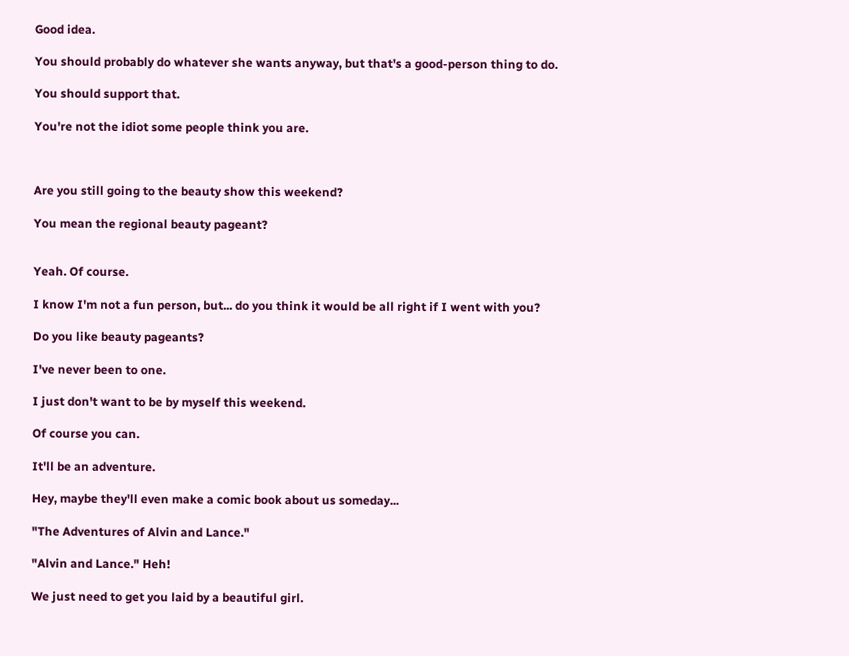Good idea.

You should probably do whatever she wants anyway, but that's a good-person thing to do.

You should support that.

You're not the idiot some people think you are.



Are you still going to the beauty show this weekend?

You mean the regional beauty pageant?


Yeah. Of course.

I know I'm not a fun person, but... do you think it would be all right if I went with you?

Do you like beauty pageants?

I've never been to one.

I just don't want to be by myself this weekend.

Of course you can.

It'll be an adventure.

Hey, maybe they'll even make a comic book about us someday...

"The Adventures of Alvin and Lance."

"Alvin and Lance." Heh!

We just need to get you laid by a beautiful girl.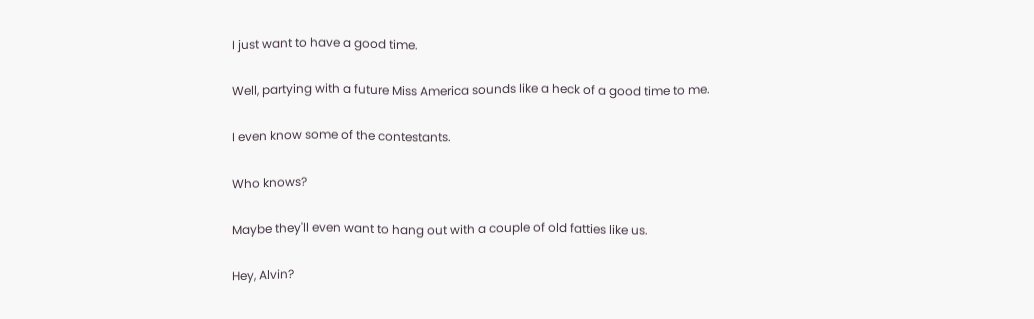I just want to have a good time.

Well, partying with a future Miss America sounds like a heck of a good time to me.

I even know some of the contestants.

Who knows?

Maybe they'll even want to hang out with a couple of old fatties like us.

Hey, Alvin?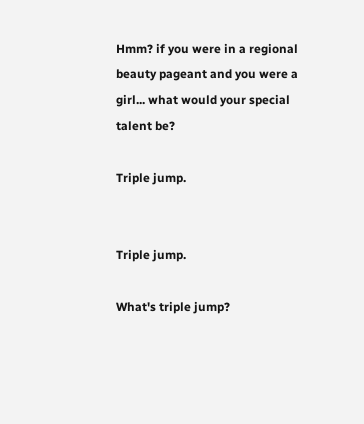Hmm? if you were in a regional beauty pageant and you were a girl... what would your special talent be?

Triple jump.


Triple jump.

What's triple jump?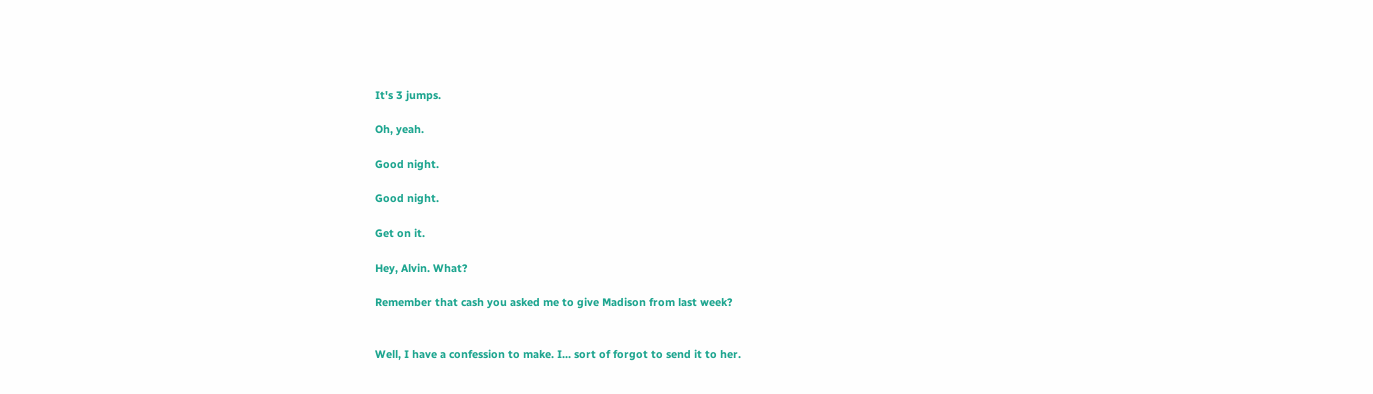It's 3 jumps.

Oh, yeah.

Good night.

Good night.

Get on it.

Hey, Alvin. What?

Remember that cash you asked me to give Madison from last week?


Well, I have a confession to make. I... sort of forgot to send it to her.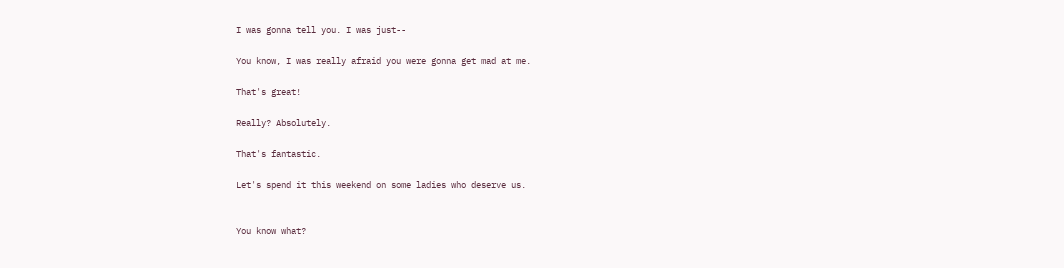I was gonna tell you. I was just--

You know, I was really afraid you were gonna get mad at me.

That's great!

Really? Absolutely.

That's fantastic.

Let's spend it this weekend on some ladies who deserve us.


You know what?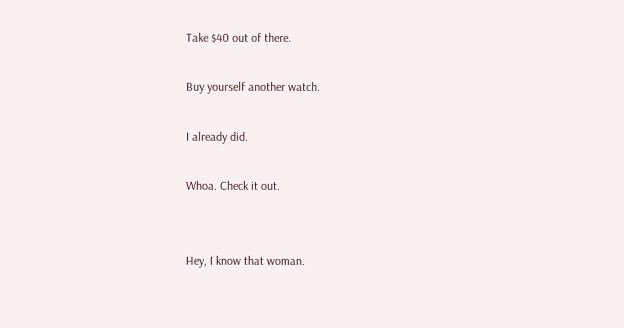Take $40 out of there.

Buy yourself another watch.

I already did.

Whoa. Check it out.


Hey, I know that woman.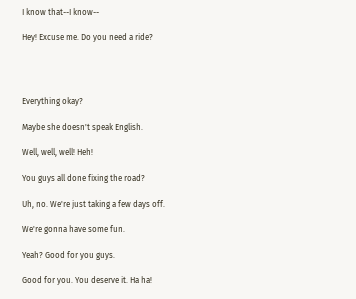I know that--I know--

Hey! Excuse me. Do you need a ride?




Everything okay?

Maybe she doesn't speak English.

Well, well, well! Heh!

You guys all done fixing the road?

Uh, no. We're just taking a few days off.

We're gonna have some fun.

Yeah? Good for you guys.

Good for you. You deserve it. Ha ha!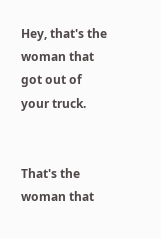Hey, that's the woman that got out of your truck.


That's the woman that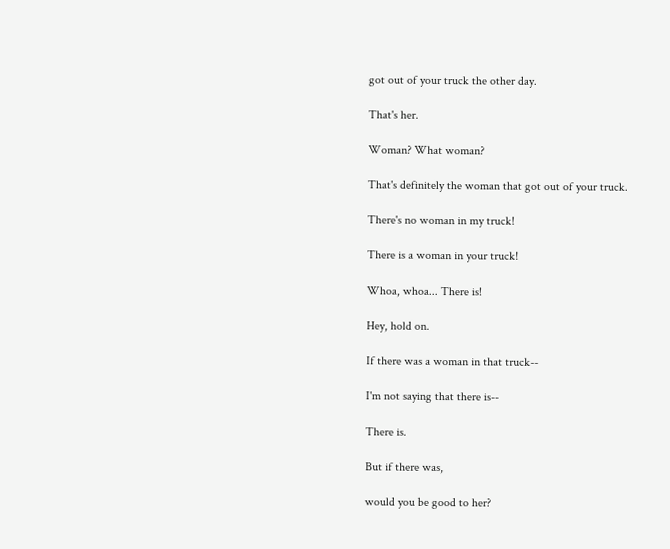got out of your truck the other day.

That's her.

Woman? What woman?

That's definitely the woman that got out of your truck.

There's no woman in my truck!

There is a woman in your truck!

Whoa, whoa... There is!

Hey, hold on.

If there was a woman in that truck--

I'm not saying that there is--

There is.

But if there was,

would you be good to her?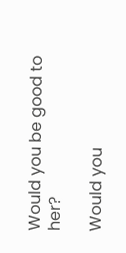Would you be good to her?

Would you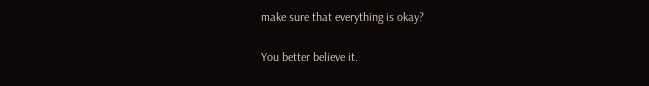make sure that everything is okay?

You better believe it.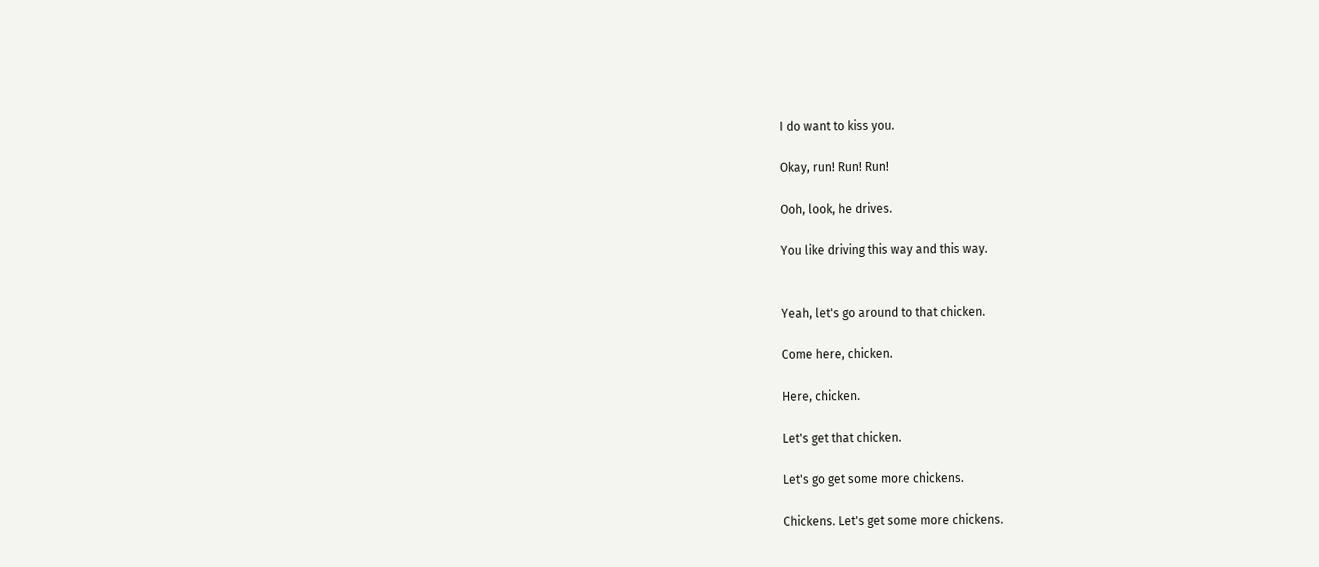I do want to kiss you.

Okay, run! Run! Run!

Ooh, look, he drives.

You like driving this way and this way.


Yeah, let's go around to that chicken.

Come here, chicken.

Here, chicken.

Let's get that chicken.

Let's go get some more chickens.

Chickens. Let's get some more chickens.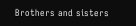Brothers and sisters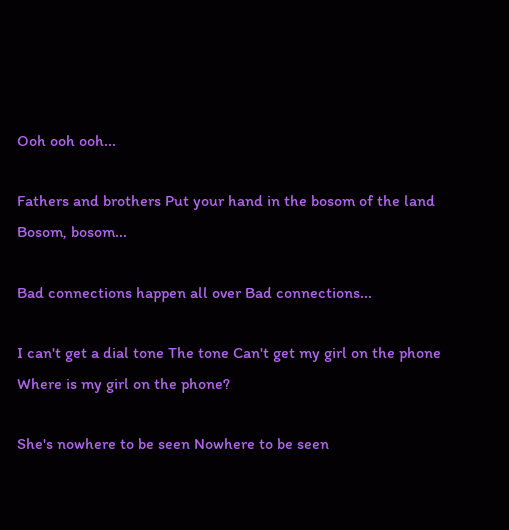Ooh ooh ooh...

Fathers and brothers Put your hand in the bosom of the land Bosom, bosom...

Bad connections happen all over Bad connections...

I can't get a dial tone The tone Can't get my girl on the phone Where is my girl on the phone?

She's nowhere to be seen Nowhere to be seen